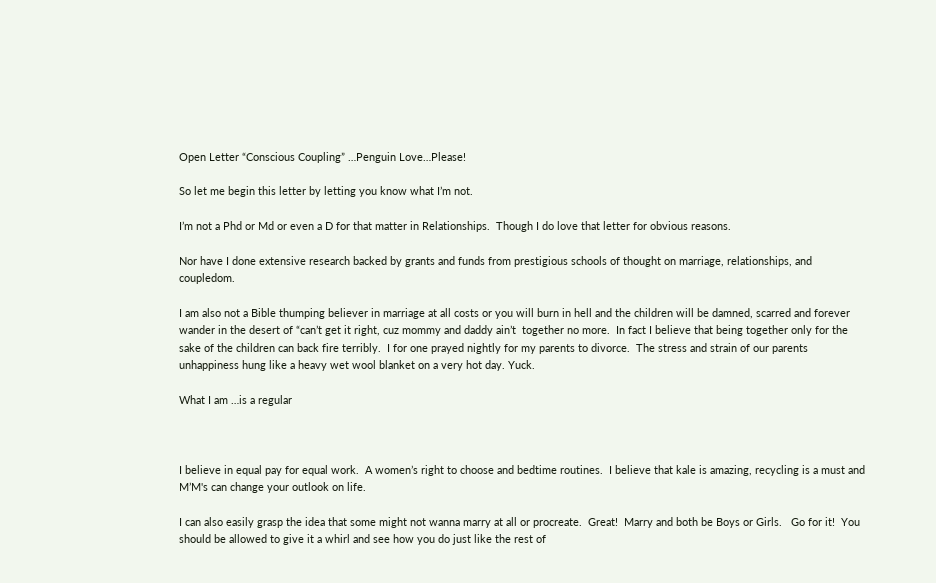Open Letter “Conscious Coupling” …Penguin Love…Please!

So let me begin this letter by letting you know what I’m not.

I’m not a Phd or Md or even a D for that matter in Relationships.  Though I do love that letter for obvious reasons.

Nor have I done extensive research backed by grants and funds from prestigious schools of thought on marriage, relationships, and coupledom.

I am also not a Bible thumping believer in marriage at all costs or you will burn in hell and the children will be damned, scarred and forever wander in the desert of “can’t get it right, cuz mommy and daddy ain’t  together no more.  In fact I believe that being together only for the sake of the children can back fire terribly.  I for one prayed nightly for my parents to divorce.  The stress and strain of our parents unhappiness hung like a heavy wet wool blanket on a very hot day. Yuck.

What I am …is a regular



I believe in equal pay for equal work.  A women’s right to choose and bedtime routines.  I believe that kale is amazing, recycling is a must and M’M's can change your outlook on life.

I can also easily grasp the idea that some might not wanna marry at all or procreate.  Great!  Marry and both be Boys or Girls.   Go for it!  You should be allowed to give it a whirl and see how you do just like the rest of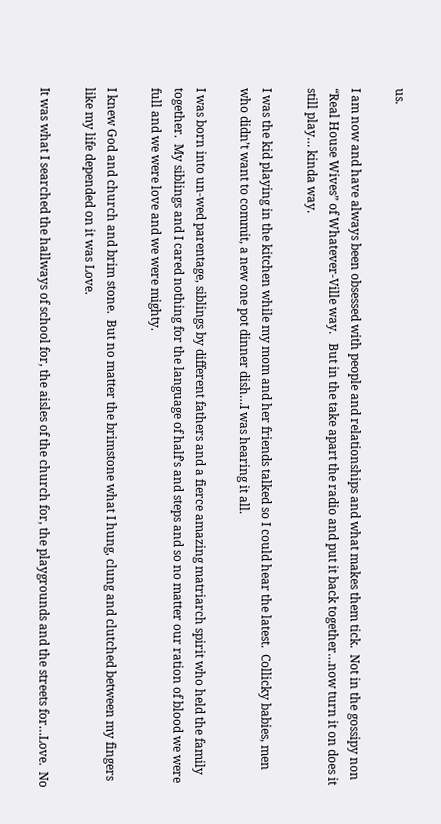us.

I am now and have always been obsessed with people and relationships and what makes them tick.  Not in the gossipy non “Real House Wives” of Whatever-Ville way.   But in the take apart the radio and put it back together…now turn it on does it still play… kinda way.

I was the kid playing in the kitchen while my mom and her friends talked so I could hear the latest.  Collicky babies, men who didn’t want to commit, a new one pot dinner dish…I was hearing it all.

I was born into un-wed parentage, siblings by different fathers and a fierce amazing matriarch spirit who held the family together.  My siblings and I cared nothing for the language of half’s and steps and so no matter our ration of blood we were full and we were love and we were mighty.

I knew God and church and brim stone.  But no matter the brimstone what I hung, clung and clutched between my fingers like my life depended on it was Love.

It was what I searched the hallways of school for, the aisles of the church for, the playgrounds and the streets for…Love.  No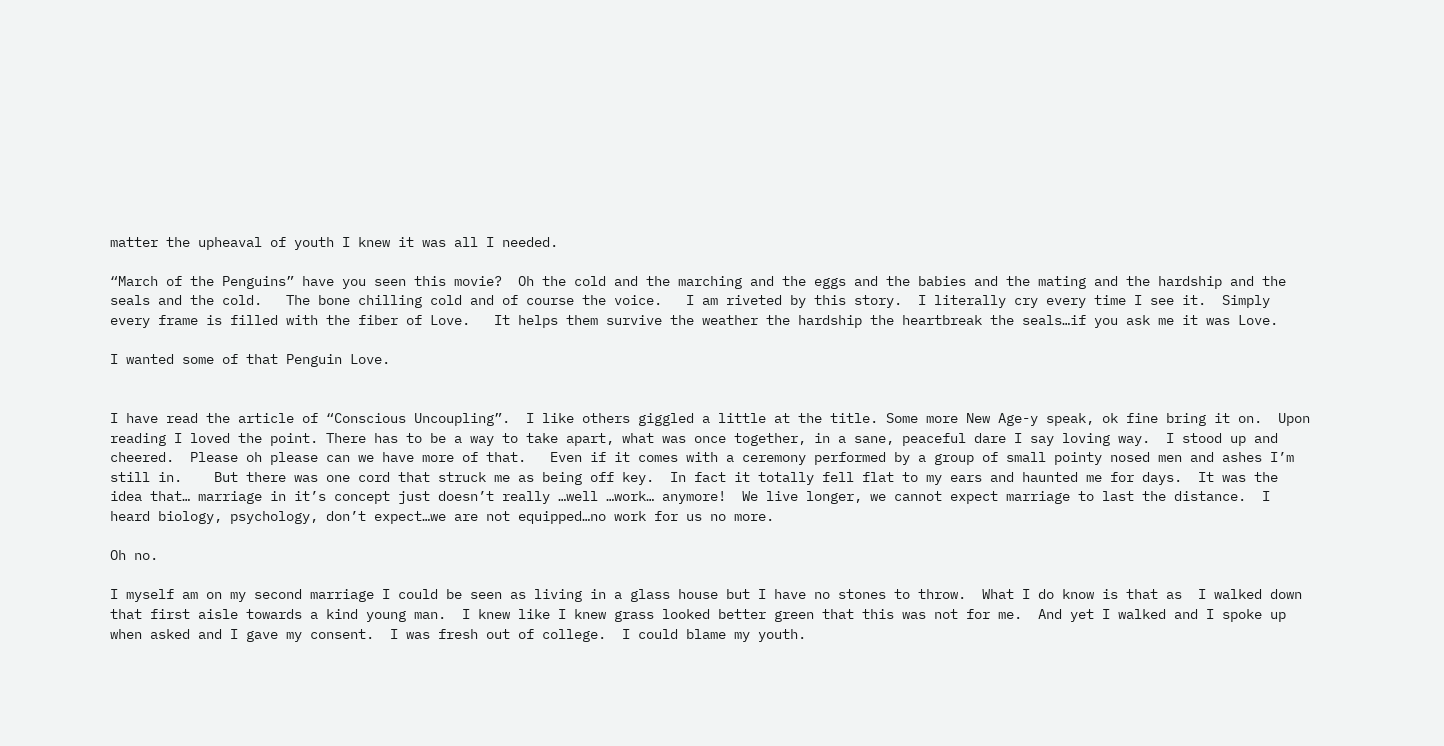matter the upheaval of youth I knew it was all I needed.

“March of the Penguins” have you seen this movie?  Oh the cold and the marching and the eggs and the babies and the mating and the hardship and the seals and the cold.   The bone chilling cold and of course the voice.   I am riveted by this story.  I literally cry every time I see it.  Simply every frame is filled with the fiber of Love.   It helps them survive the weather the hardship the heartbreak the seals…if you ask me it was Love.

I wanted some of that Penguin Love.


I have read the article of “Conscious Uncoupling”.  I like others giggled a little at the title. Some more New Age-y speak, ok fine bring it on.  Upon reading I loved the point. There has to be a way to take apart, what was once together, in a sane, peaceful dare I say loving way.  I stood up and cheered.  Please oh please can we have more of that.   Even if it comes with a ceremony performed by a group of small pointy nosed men and ashes I’m still in.    But there was one cord that struck me as being off key.  In fact it totally fell flat to my ears and haunted me for days.  It was the idea that… marriage in it’s concept just doesn’t really …well …work… anymore!  We live longer, we cannot expect marriage to last the distance.  I heard biology, psychology, don’t expect…we are not equipped…no work for us no more.

Oh no.

I myself am on my second marriage I could be seen as living in a glass house but I have no stones to throw.  What I do know is that as  I walked down that first aisle towards a kind young man.  I knew like I knew grass looked better green that this was not for me.  And yet I walked and I spoke up when asked and I gave my consent.  I was fresh out of college.  I could blame my youth.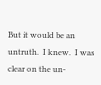But it would be an untruth.  I knew.  I was clear on the un-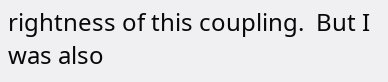rightness of this coupling.  But I was also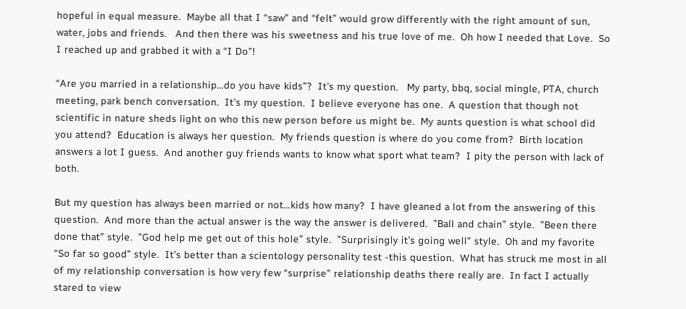hopeful in equal measure.  Maybe all that I “saw” and “felt” would grow differently with the right amount of sun, water, jobs and friends.   And then there was his sweetness and his true love of me.  Oh how I needed that Love.  So I reached up and grabbed it with a “I Do”!

“Are you married in a relationship…do you have kids”?  It’s my question.   My party, bbq, social mingle, PTA, church meeting, park bench conversation.  It’s my question.  I believe everyone has one.  A question that though not scientific in nature sheds light on who this new person before us might be.  My aunts question is what school did you attend?  Education is always her question.  My friends question is where do you come from?  Birth location answers a lot I guess.  And another guy friends wants to know what sport what team?  I pity the person with lack of both.

But my question has always been married or not…kids how many?  I have gleaned a lot from the answering of this question.  And more than the actual answer is the way the answer is delivered.  ”Ball and chain” style.  ”Been there done that” style.  ”God help me get out of this hole” style.  ”Surprisingly it’s going well” style.  Oh and my favorite “So far so good” style.  It’s better than a scientology personality test -this question.  What has struck me most in all of my relationship conversation is how very few “surprise” relationship deaths there really are.  In fact I actually stared to view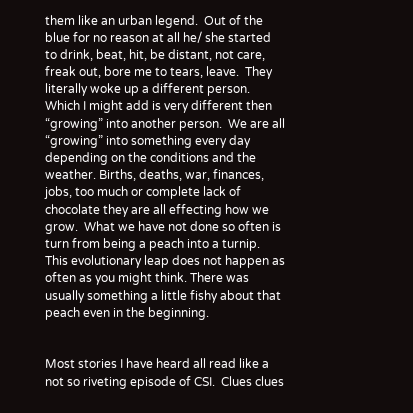them like an urban legend.  Out of the blue for no reason at all he/ she started to drink, beat, hit, be distant, not care, freak out, bore me to tears, leave.  They literally woke up a different person.  Which I might add is very different then “growing” into another person.  We are all “growing” into something every day depending on the conditions and the weather. Births, deaths, war, finances, jobs, too much or complete lack of chocolate they are all effecting how we grow.  What we have not done so often is turn from being a peach into a turnip.  This evolutionary leap does not happen as often as you might think. There was usually something a little fishy about that peach even in the beginning.


Most stories I have heard all read like a not so riveting episode of CSI.  Clues clues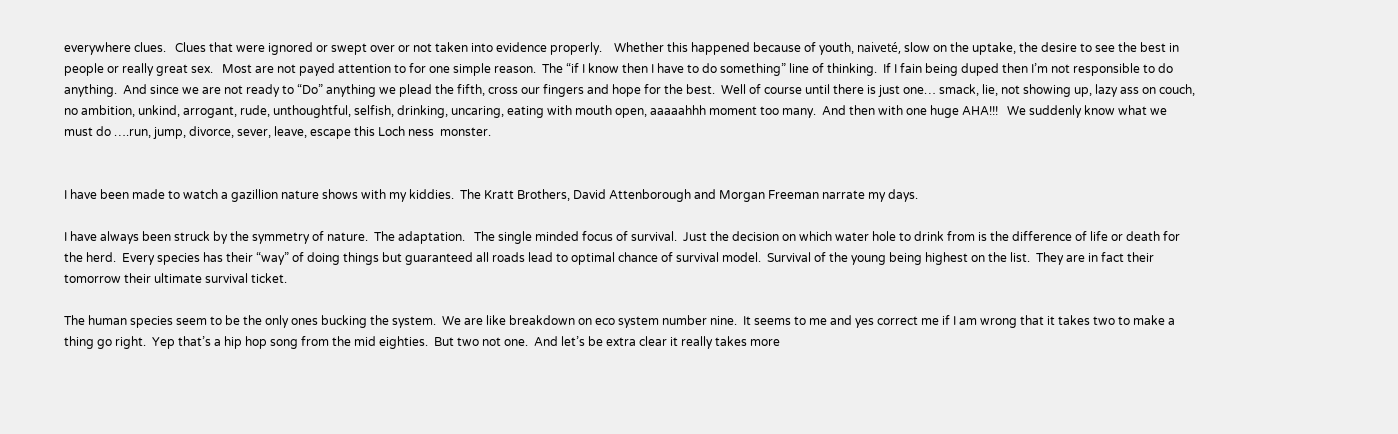everywhere clues.   Clues that were ignored or swept over or not taken into evidence properly.    Whether this happened because of youth, naiveté, slow on the uptake, the desire to see the best in people or really great sex.   Most are not payed attention to for one simple reason.  The “if I know then I have to do something” line of thinking.  If I fain being duped then I’m not responsible to do anything.  And since we are not ready to “Do” anything we plead the fifth, cross our fingers and hope for the best.  Well of course until there is just one… smack, lie, not showing up, lazy ass on couch, no ambition, unkind, arrogant, rude, unthoughtful, selfish, drinking, uncaring, eating with mouth open, aaaaahhh moment too many.  And then with one huge AHA!!!   We suddenly know what we must do ….run, jump, divorce, sever, leave, escape this Loch ness  monster.


I have been made to watch a gazillion nature shows with my kiddies.  The Kratt Brothers, David Attenborough and Morgan Freeman narrate my days.

I have always been struck by the symmetry of nature.  The adaptation.   The single minded focus of survival.  Just the decision on which water hole to drink from is the difference of life or death for the herd.  Every species has their “way” of doing things but guaranteed all roads lead to optimal chance of survival model.  Survival of the young being highest on the list.  They are in fact their tomorrow their ultimate survival ticket.

The human species seem to be the only ones bucking the system.  We are like breakdown on eco system number nine.  It seems to me and yes correct me if I am wrong that it takes two to make a thing go right.  Yep that’s a hip hop song from the mid eighties.  But two not one.  And let’s be extra clear it really takes more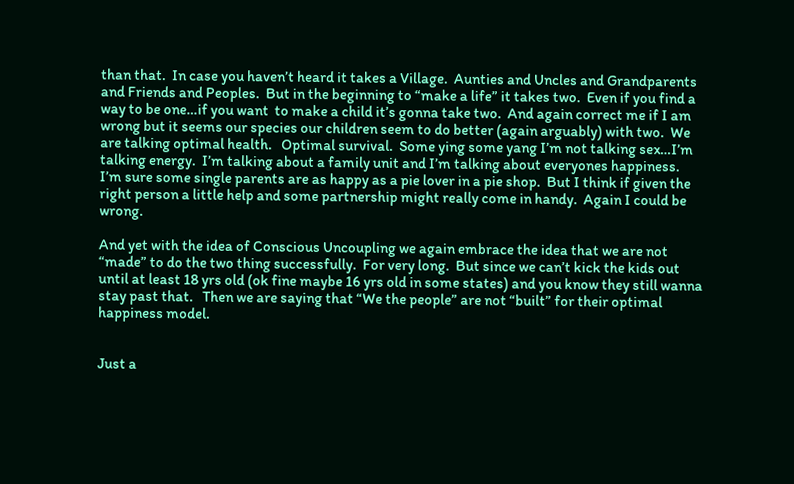than that.  In case you haven’t heard it takes a Village.  Aunties and Uncles and Grandparents and Friends and Peoples.  But in the beginning to “make a life” it takes two.  Even if you find a way to be one…if you want  to make a child it’s gonna take two.  And again correct me if I am wrong but it seems our species our children seem to do better (again arguably) with two.  We are talking optimal health.   Optimal survival.  Some ying some yang I’m not talking sex…I’m talking energy.  I’m talking about a family unit and I’m talking about everyones happiness.  I’m sure some single parents are as happy as a pie lover in a pie shop.  But I think if given the right person a little help and some partnership might really come in handy.  Again I could be wrong.

And yet with the idea of Conscious Uncoupling we again embrace the idea that we are not “made” to do the two thing successfully.  For very long.  But since we can’t kick the kids out until at least 18 yrs old (ok fine maybe 16 yrs old in some states) and you know they still wanna stay past that.   Then we are saying that “We the people” are not “built” for their optimal happiness model.


Just a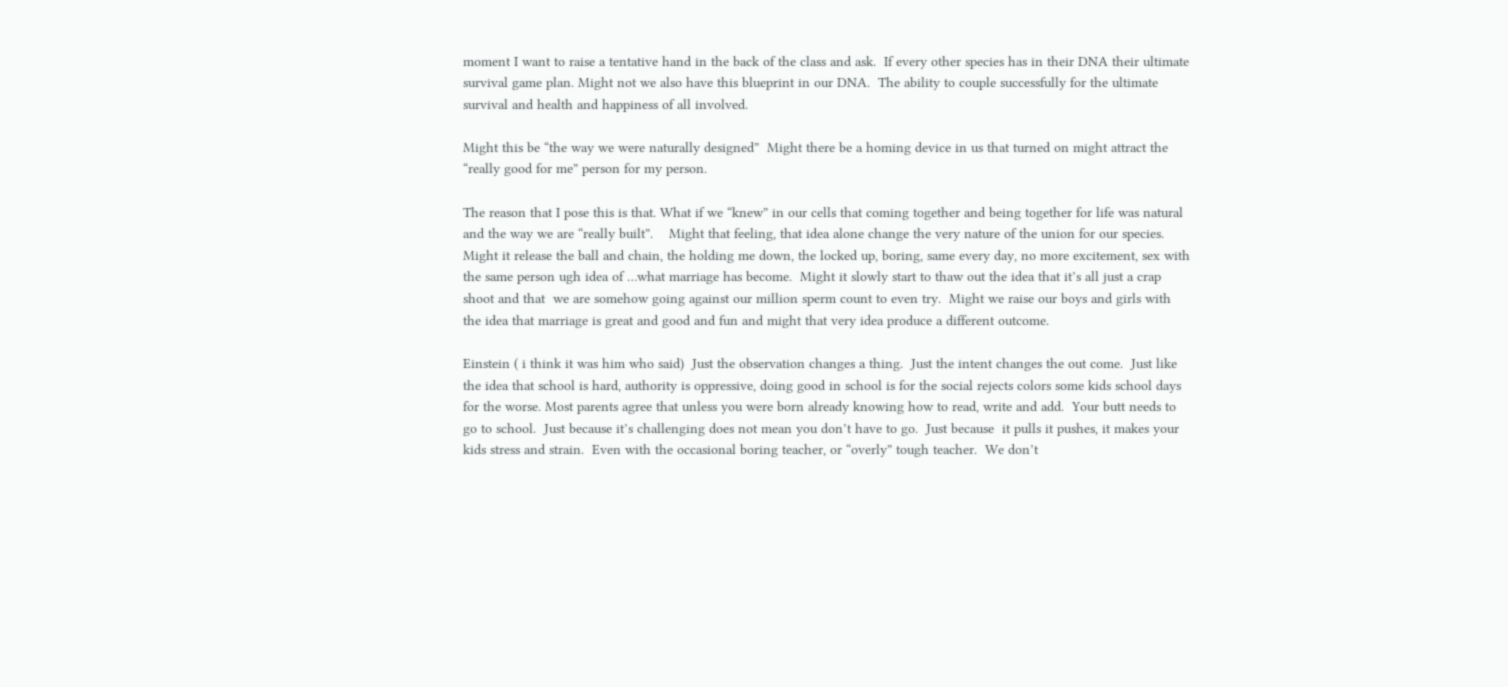moment I want to raise a tentative hand in the back of the class and ask.  If every other species has in their DNA their ultimate survival game plan. Might not we also have this blueprint in our DNA.  The ability to couple successfully for the ultimate survival and health and happiness of all involved.

Might this be “the way we were naturally designed”  Might there be a homing device in us that turned on might attract the “really good for me” person for my person.

The reason that I pose this is that. What if we “knew” in our cells that coming together and being together for life was natural and the way we are “really built”.    Might that feeling, that idea alone change the very nature of the union for our species.  Might it release the ball and chain, the holding me down, the locked up, boring, same every day, no more excitement, sex with the same person ugh idea of …what marriage has become.  Might it slowly start to thaw out the idea that it’s all just a crap shoot and that  we are somehow going against our million sperm count to even try.  Might we raise our boys and girls with the idea that marriage is great and good and fun and might that very idea produce a different outcome.

Einstein ( i think it was him who said)  Just the observation changes a thing.  Just the intent changes the out come.  Just like the idea that school is hard, authority is oppressive, doing good in school is for the social rejects colors some kids school days for the worse. Most parents agree that unless you were born already knowing how to read, write and add.  Your butt needs to go to school.  Just because it’s challenging does not mean you don’t have to go.  Just because  it pulls it pushes, it makes your kids stress and strain.  Even with the occasional boring teacher, or “overly” tough teacher.  We don’t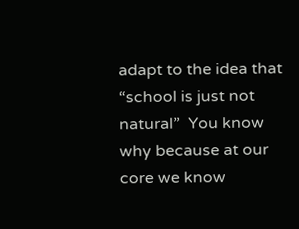adapt to the idea that “school is just not natural”  You know why because at our core we know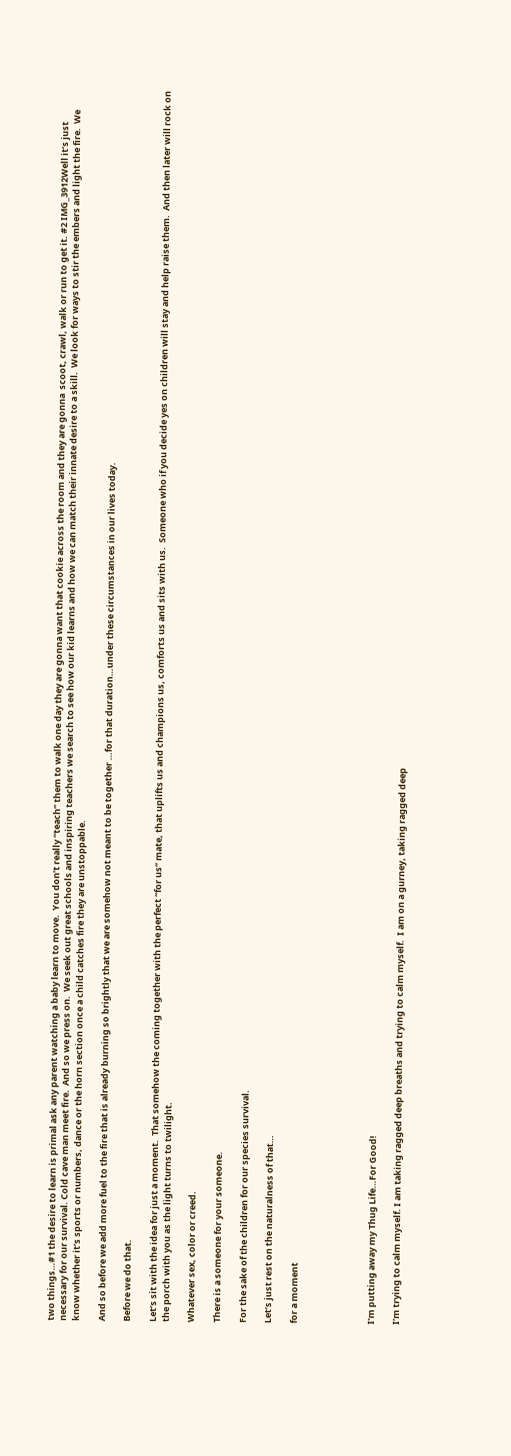two things…#1 the desire to learn is primal ask any parent watching a baby learn to move.  You don’t really “teach” them to walk one day they are gonna want that cookie across the room and they are gonna  scoot, crawl, walk or run to get it. #2 IMG_3912Well it’s just necessary for our survival. Cold cave man meet fire.  And so we press on.  We seek out great schools and inspiring teachers we search to see how our kid learns and how we can match their innate desire to a skill.  We look for ways to stir the embers and light the fire.  We know whether it’s sports or numbers, dance or the horn section once a child catches fire they are unstoppable.

And so before we add more fuel to the fire that is already burning so brightly that we are somehow not meant to be together …for that duration…under these circumstances in our lives today.

Before we do that.

Let’s sit with the idea for just a moment.  That somehow the coming together with the perfect “for us” mate, that uplifts us and champions us, comforts us and sits with us.  Someone who if you decide yes on children will stay and help raise them.  And then later will rock on the porch with you as the light turns to twilight.

Whatever sex, color or creed.

There is a someone for your someone.

For the sake of the children for our species survival.

Let’s just rest on the naturalness of that…

for a moment





I’m putting away my Thug Life…For Good!

I’m trying to calm myself. I am taking ragged deep breaths and trying to calm myself.  I am on a gurney, taking ragged deep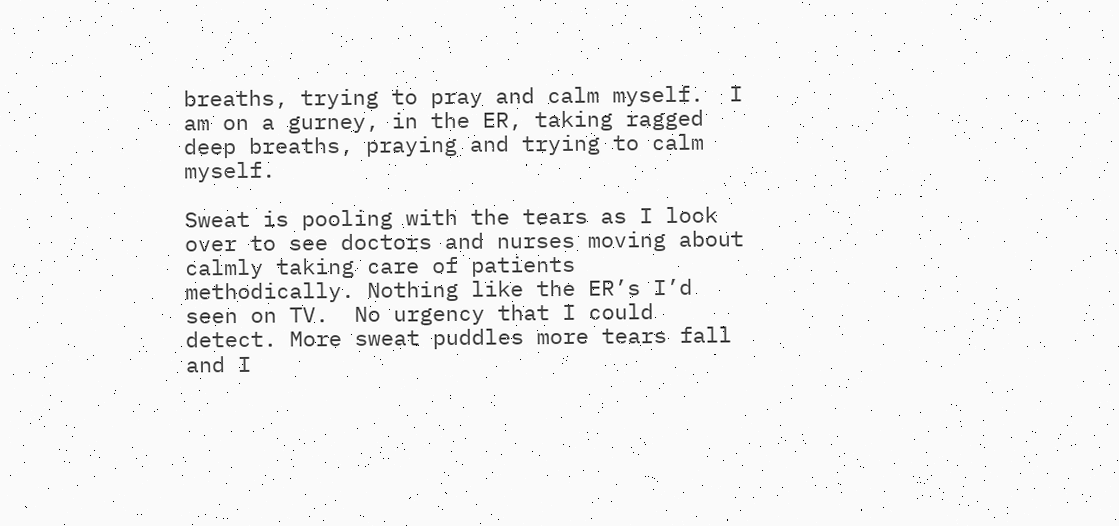breaths, trying to pray and calm myself.  I am on a gurney, in the ER, taking ragged deep breaths, praying and trying to calm myself.

Sweat is pooling with the tears as I look over to see doctors and nurses moving about calmly taking care of patients methodically. Nothing like the ER’s I’d seen on TV.  No urgency that I could detect. More sweat puddles more tears fall and I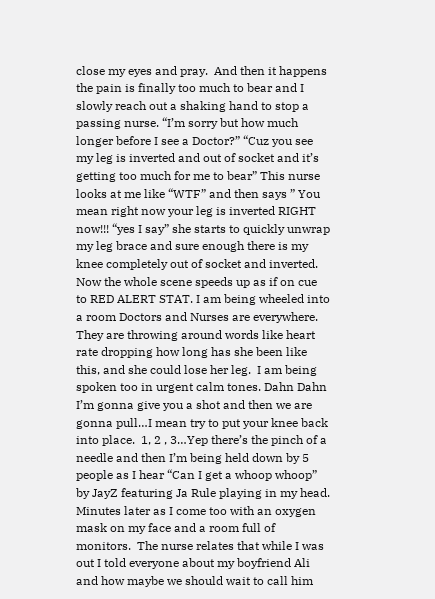close my eyes and pray.  And then it happens the pain is finally too much to bear and I slowly reach out a shaking hand to stop a passing nurse. “I’m sorry but how much longer before I see a Doctor?” “Cuz you see my leg is inverted and out of socket and it’s getting too much for me to bear” This nurse looks at me like “WTF” and then says ” You mean right now your leg is inverted RIGHT now!!! “yes I say” she starts to quickly unwrap my leg brace and sure enough there is my knee completely out of socket and inverted. Now the whole scene speeds up as if on cue to RED ALERT STAT. I am being wheeled into a room Doctors and Nurses are everywhere. They are throwing around words like heart rate dropping how long has she been like this, and she could lose her leg.  I am being spoken too in urgent calm tones. Dahn Dahn I’m gonna give you a shot and then we are gonna pull…I mean try to put your knee back into place.  1, 2 , 3…Yep there’s the pinch of a needle and then I’m being held down by 5 people as I hear “Can I get a whoop whoop” by JayZ featuring Ja Rule playing in my head. Minutes later as I come too with an oxygen mask on my face and a room full of monitors.  The nurse relates that while I was out I told everyone about my boyfriend Ali and how maybe we should wait to call him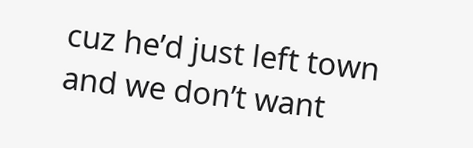cuz he’d just left town and we don’t want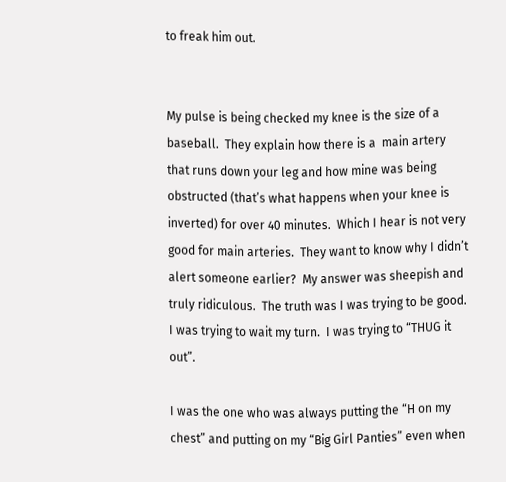to freak him out.


My pulse is being checked my knee is the size of a baseball.  They explain how there is a  main artery that runs down your leg and how mine was being obstructed (that’s what happens when your knee is inverted) for over 40 minutes.  Which I hear is not very good for main arteries.  They want to know why I didn’t alert someone earlier?  My answer was sheepish and truly ridiculous.  The truth was I was trying to be good.  I was trying to wait my turn.  I was trying to “THUG it out”.

I was the one who was always putting the “H on my chest” and putting on my “Big Girl Panties” even when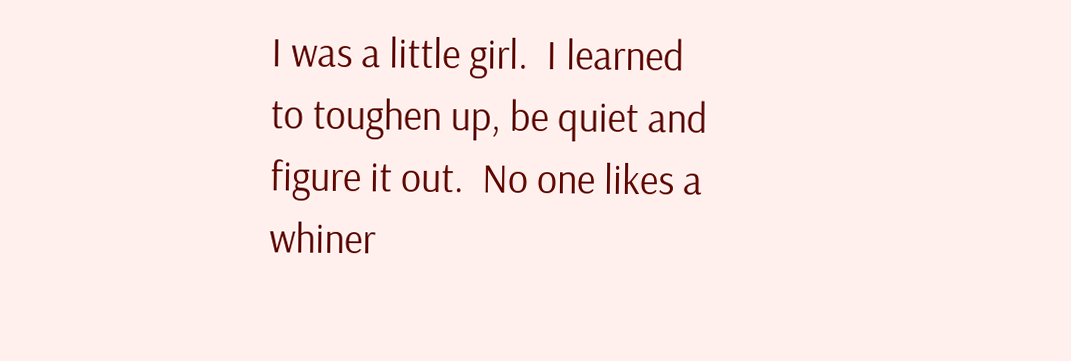I was a little girl.  I learned to toughen up, be quiet and figure it out.  No one likes a whiner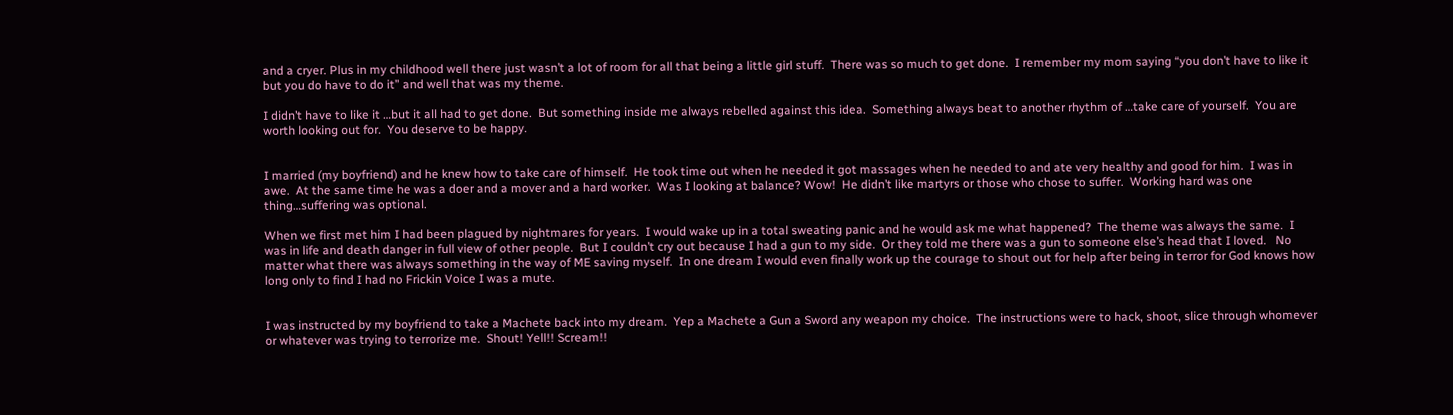and a cryer. Plus in my childhood well there just wasn’t a lot of room for all that being a little girl stuff.  There was so much to get done.  I remember my mom saying “you don’t have to like it but you do have to do it” and well that was my theme.

I didn’t have to like it …but it all had to get done.  But something inside me always rebelled against this idea.  Something always beat to another rhythm of …take care of yourself.  You are worth looking out for.  You deserve to be happy.


I married (my boyfriend) and he knew how to take care of himself.  He took time out when he needed it got massages when he needed to and ate very healthy and good for him.  I was in awe.  At the same time he was a doer and a mover and a hard worker.  Was I looking at balance? Wow!  He didn’t like martyrs or those who chose to suffer.  Working hard was one thing…suffering was optional.

When we first met him I had been plagued by nightmares for years.  I would wake up in a total sweating panic and he would ask me what happened?  The theme was always the same.  I was in life and death danger in full view of other people.  But I couldn’t cry out because I had a gun to my side.  Or they told me there was a gun to someone else’s head that I loved.   No matter what there was always something in the way of ME saving myself.  In one dream I would even finally work up the courage to shout out for help after being in terror for God knows how long only to find I had no Frickin Voice I was a mute.


I was instructed by my boyfriend to take a Machete back into my dream.  Yep a Machete a Gun a Sword any weapon my choice.  The instructions were to hack, shoot, slice through whomever or whatever was trying to terrorize me.  Shout! Yell!! Scream!!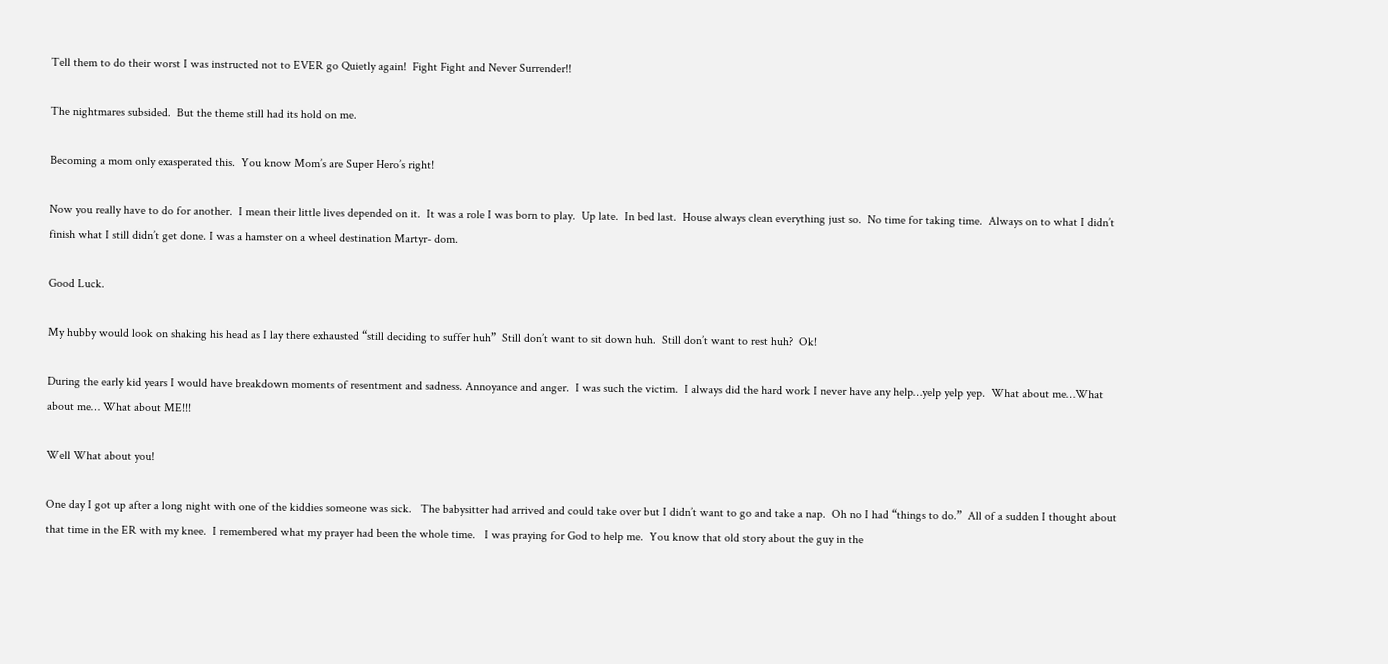Tell them to do their worst I was instructed not to EVER go Quietly again!  Fight Fight and Never Surrender!!

The nightmares subsided.  But the theme still had its hold on me.

Becoming a mom only exasperated this.  You know Mom’s are Super Hero’s right!

Now you really have to do for another.  I mean their little lives depended on it.  It was a role I was born to play.  Up late.  In bed last.  House always clean everything just so.  No time for taking time.  Always on to what I didn’t finish what I still didn’t get done. I was a hamster on a wheel destination Martyr- dom.

Good Luck.

My hubby would look on shaking his head as I lay there exhausted “still deciding to suffer huh”  Still don’t want to sit down huh.  Still don’t want to rest huh?  Ok!

During the early kid years I would have breakdown moments of resentment and sadness. Annoyance and anger.  I was such the victim.  I always did the hard work I never have any help…yelp yelp yep.  What about me…What about me… What about ME!!!

Well What about you!

One day I got up after a long night with one of the kiddies someone was sick.   The babysitter had arrived and could take over but I didn’t want to go and take a nap.  Oh no I had “things to do.”  All of a sudden I thought about that time in the ER with my knee.  I remembered what my prayer had been the whole time.   I was praying for God to help me.  You know that old story about the guy in the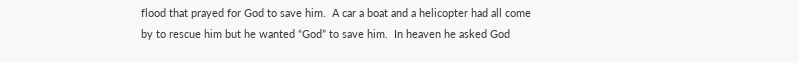flood that prayed for God to save him.  A car a boat and a helicopter had all come by to rescue him but he wanted “God” to save him.  In heaven he asked God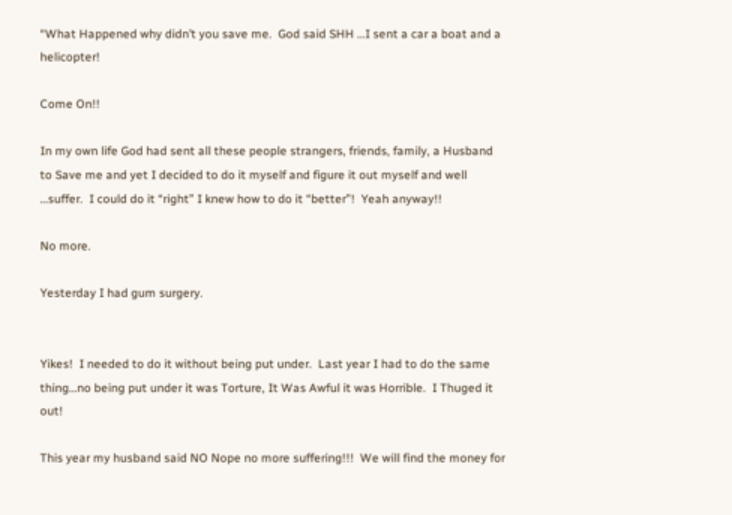“What Happened why didn’t you save me.  God said SHH …I sent a car a boat and a helicopter!

Come On!!

In my own life God had sent all these people strangers, friends, family, a Husband to Save me and yet I decided to do it myself and figure it out myself and well …suffer.  I could do it “right” I knew how to do it “better”!  Yeah anyway!!

No more.

Yesterday I had gum surgery.


Yikes!  I needed to do it without being put under.  Last year I had to do the same thing…no being put under it was Torture, It Was Awful it was Horrible.  I Thuged it out!

This year my husband said NO Nope no more suffering!!!  We will find the money for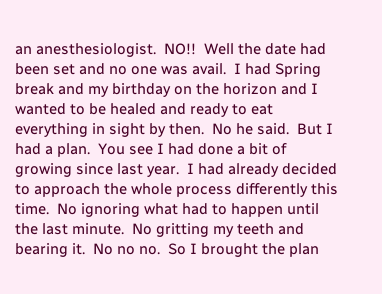an anesthesiologist.  NO!!  Well the date had been set and no one was avail.  I had Spring break and my birthday on the horizon and I wanted to be healed and ready to eat everything in sight by then.  No he said.  But I had a plan.  You see I had done a bit of growing since last year.  I had already decided to approach the whole process differently this time.  No ignoring what had to happen until the last minute.  No gritting my teeth and bearing it.  No no no.  So I brought the plan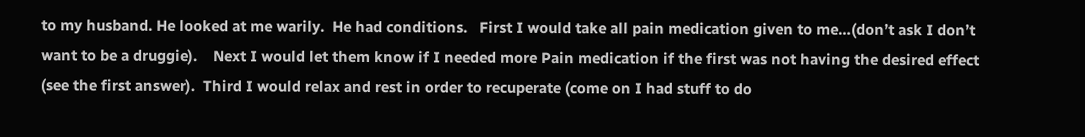to my husband. He looked at me warily.  He had conditions.   First I would take all pain medication given to me…(don’t ask I don’t want to be a druggie).    Next I would let them know if I needed more Pain medication if the first was not having the desired effect (see the first answer).  Third I would relax and rest in order to recuperate (come on I had stuff to do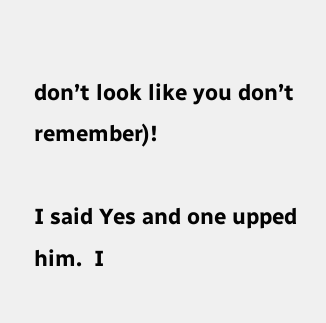don’t look like you don’t remember)!

I said Yes and one upped him.  I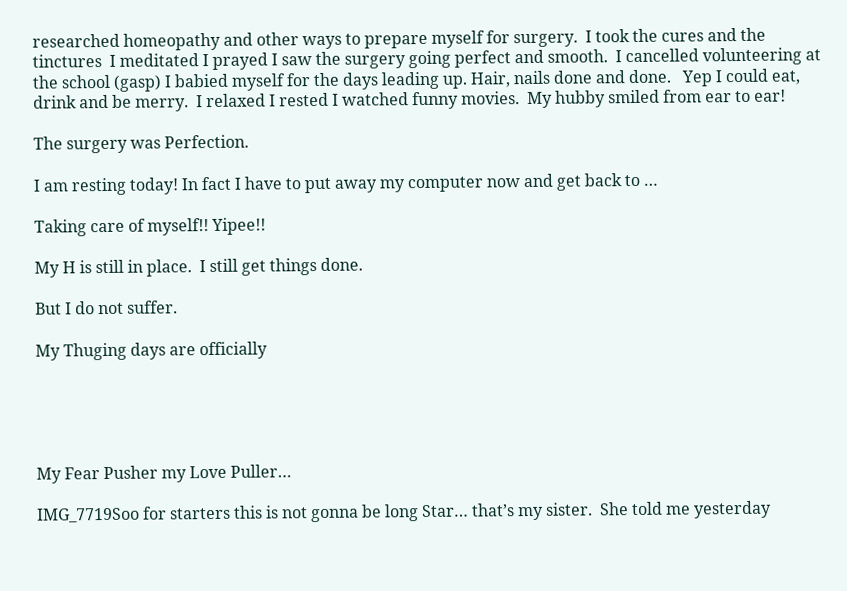researched homeopathy and other ways to prepare myself for surgery.  I took the cures and the tinctures  I meditated I prayed I saw the surgery going perfect and smooth.  I cancelled volunteering at the school (gasp) I babied myself for the days leading up. Hair, nails done and done.   Yep I could eat, drink and be merry.  I relaxed I rested I watched funny movies.  My hubby smiled from ear to ear!

The surgery was Perfection.

I am resting today! In fact I have to put away my computer now and get back to …

Taking care of myself!! Yipee!!

My H is still in place.  I still get things done.

But I do not suffer.

My Thuging days are officially





My Fear Pusher my Love Puller…

IMG_7719Soo for starters this is not gonna be long Star… that’s my sister.  She told me yesterday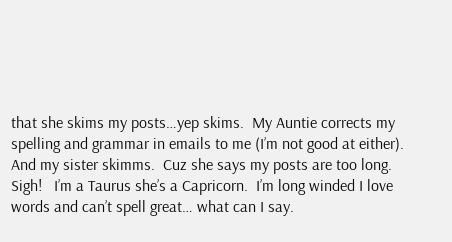that she skims my posts…yep skims.  My Auntie corrects my spelling and grammar in emails to me (I’m not good at either).   And my sister skimms.  Cuz she says my posts are too long.  Sigh!   I’m a Taurus she’s a Capricorn.  I’m long winded I love words and can’t spell great… what can I say.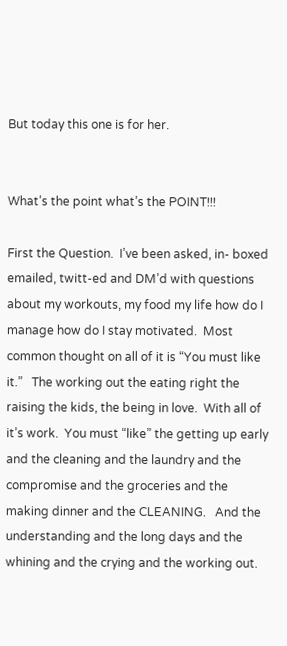But today this one is for her.


What’s the point what’s the POINT!!!

First the Question.  I’ve been asked, in- boxed emailed, twitt-ed and DM’d with questions about my workouts, my food my life how do I manage how do I stay motivated.  Most common thought on all of it is “You must like it.”   The working out the eating right the raising the kids, the being in love.  With all of it’s work.  You must “like” the getting up early and the cleaning and the laundry and the compromise and the groceries and the making dinner and the CLEANING.   And the understanding and the long days and the whining and the crying and the working out.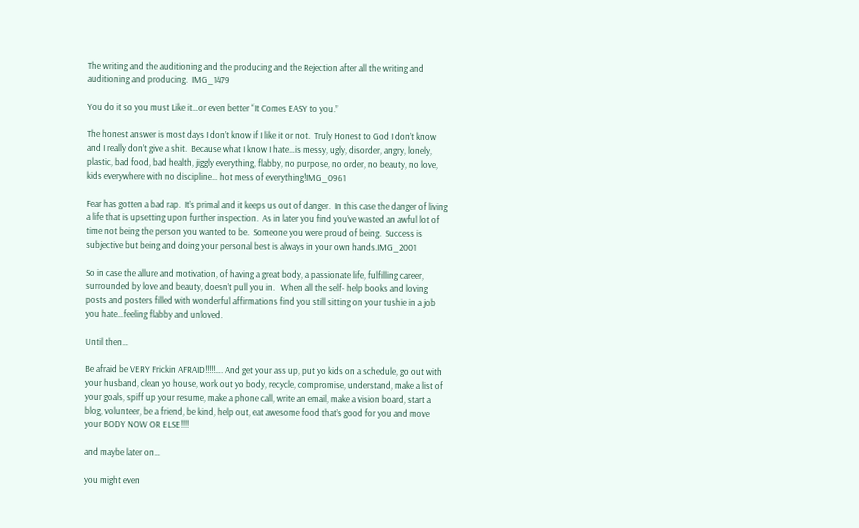The writing and the auditioning and the producing and the Rejection after all the writing and auditioning and producing.  IMG_1479

You do it so you must Like it…or even better “It Comes EASY to you.”

The honest answer is most days I don’t know if I like it or not.  Truly Honest to God I don’t know and I really don’t give a shit.  Because what I know I hate…is messy, ugly, disorder, angry, lonely, plastic, bad food, bad health, jiggly everything, flabby, no purpose, no order, no beauty, no love, kids everywhere with no discipline… hot mess of everything!IMG_0961

Fear has gotten a bad rap.  It’s primal and it keeps us out of danger.  In this case the danger of living a life that is upsetting upon further inspection.  As in later you find you’ve wasted an awful lot of time not being the person you wanted to be.  Someone you were proud of being.  Success is subjective but being and doing your personal best is always in your own hands.IMG_2001

So in case the allure and motivation, of having a great body, a passionate life, fulfilling career, surrounded by love and beauty, doesn’t pull you in.   When all the self- help books and loving posts and posters filled with wonderful affirmations find you still sitting on your tushie in a job you hate…feeling flabby and unloved.

Until then…

Be afraid be VERY Frickin AFRAID!!!!!…. And get your ass up, put yo kids on a schedule, go out with your husband, clean yo house, work out yo body, recycle, compromise, understand, make a list of your goals, spiff up your resume, make a phone call, write an email, make a vision board, start a blog, volunteer, be a friend, be kind, help out, eat awesome food that’s good for you and move your BODY NOW OR ELSE!!!!

and maybe later on…

you might even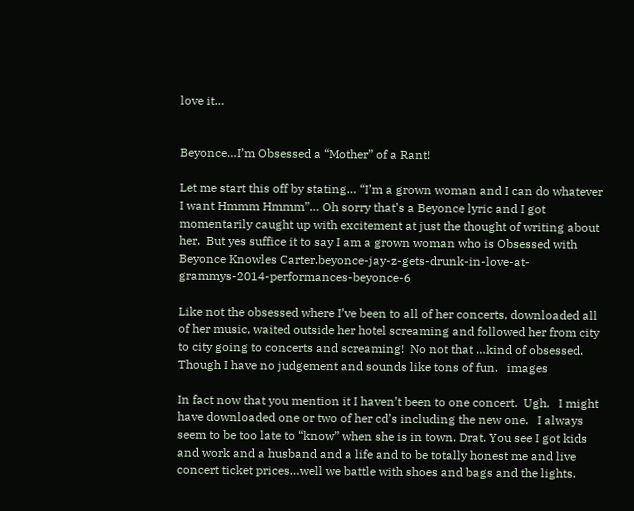love it…


Beyonce…I’m Obsessed a “Mother” of a Rant!

Let me start this off by stating… “I’m a grown woman and I can do whatever I want Hmmm Hmmm”… Oh sorry that’s a Beyonce lyric and I got momentarily caught up with excitement at just the thought of writing about her.  But yes suffice it to say I am a grown woman who is Obsessed with Beyonce Knowles Carter.beyonce-jay-z-gets-drunk-in-love-at-grammys-2014-performances-beyonce-6

Like not the obsessed where I’ve been to all of her concerts, downloaded all of her music, waited outside her hotel screaming and followed her from city to city going to concerts and screaming!  No not that …kind of obsessed.   Though I have no judgement and sounds like tons of fun.   images

In fact now that you mention it I haven’t been to one concert.  Ugh.   I might have downloaded one or two of her cd’s including the new one.   I always seem to be too late to “know” when she is in town. Drat. You see I got kids and work and a husband and a life and to be totally honest me and live concert ticket prices…well we battle with shoes and bags and the lights.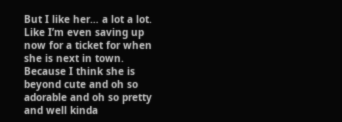But I like her… a lot a lot.  Like I’m even saving up now for a ticket for when she is next in town.  Because I think she is beyond cute and oh so adorable and oh so pretty and well kinda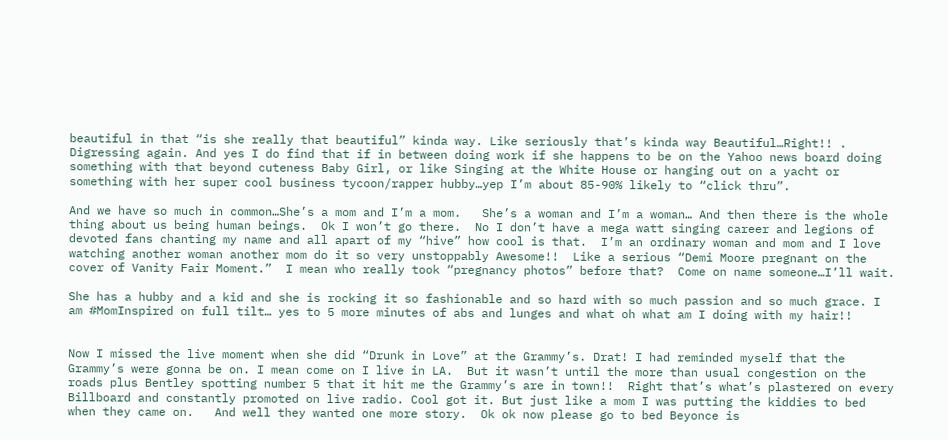beautiful in that “is she really that beautiful” kinda way. Like seriously that’s kinda way Beautiful…Right!! . Digressing again. And yes I do find that if in between doing work if she happens to be on the Yahoo news board doing something with that beyond cuteness Baby Girl, or like Singing at the White House or hanging out on a yacht or something with her super cool business tycoon/rapper hubby…yep I’m about 85-90% likely to “click thru”.

And we have so much in common…She’s a mom and I’m a mom.   She’s a woman and I’m a woman… And then there is the whole thing about us being human beings.  Ok I won’t go there.  No I don’t have a mega watt singing career and legions of devoted fans chanting my name and all apart of my “hive” how cool is that.  I’m an ordinary woman and mom and I love watching another woman another mom do it so very unstoppably Awesome!!  Like a serious “Demi Moore pregnant on the cover of Vanity Fair Moment.”  I mean who really took “pregnancy photos” before that?  Come on name someone…I’ll wait.

She has a hubby and a kid and she is rocking it so fashionable and so hard with so much passion and so much grace. I am #MomInspired on full tilt… yes to 5 more minutes of abs and lunges and what oh what am I doing with my hair!!


Now I missed the live moment when she did “Drunk in Love” at the Grammy’s. Drat! I had reminded myself that the Grammy’s were gonna be on. I mean come on I live in LA.  But it wasn’t until the more than usual congestion on the roads plus Bentley spotting number 5 that it hit me the Grammy’s are in town!!  Right that’s what’s plastered on every Billboard and constantly promoted on live radio. Cool got it. But just like a mom I was putting the kiddies to bed when they came on.   And well they wanted one more story.  Ok ok now please go to bed Beyonce is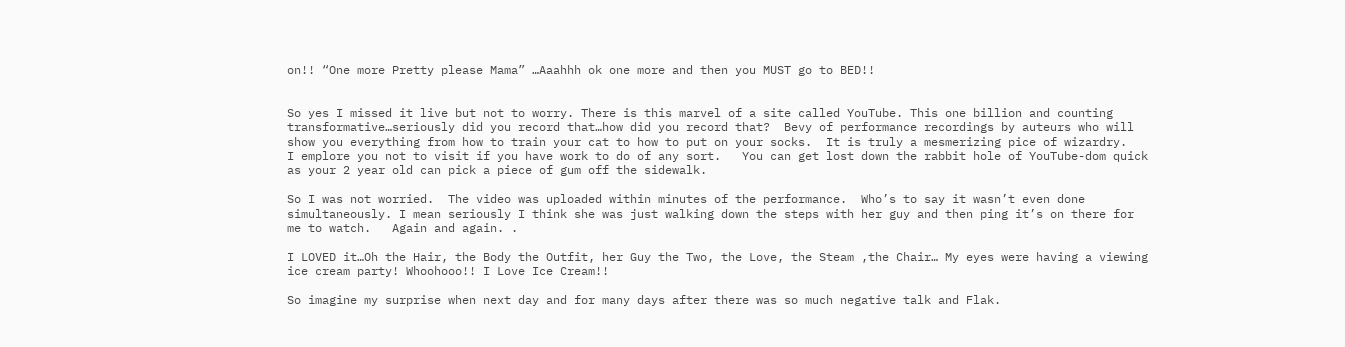on!! “One more Pretty please Mama” …Aaahhh ok one more and then you MUST go to BED!!


So yes I missed it live but not to worry. There is this marvel of a site called YouTube. This one billion and counting transformative…seriously did you record that…how did you record that?  Bevy of performance recordings by auteurs who will show you everything from how to train your cat to how to put on your socks.  It is truly a mesmerizing pice of wizardry.   I emplore you not to visit if you have work to do of any sort.   You can get lost down the rabbit hole of YouTube-dom quick as your 2 year old can pick a piece of gum off the sidewalk.

So I was not worried.  The video was uploaded within minutes of the performance.  Who’s to say it wasn’t even done simultaneously. I mean seriously I think she was just walking down the steps with her guy and then ping it’s on there for me to watch.   Again and again. .

I LOVED it…Oh the Hair, the Body the Outfit, her Guy the Two, the Love, the Steam ,the Chair… My eyes were having a viewing ice cream party! Whoohooo!! I Love Ice Cream!!

So imagine my surprise when next day and for many days after there was so much negative talk and Flak.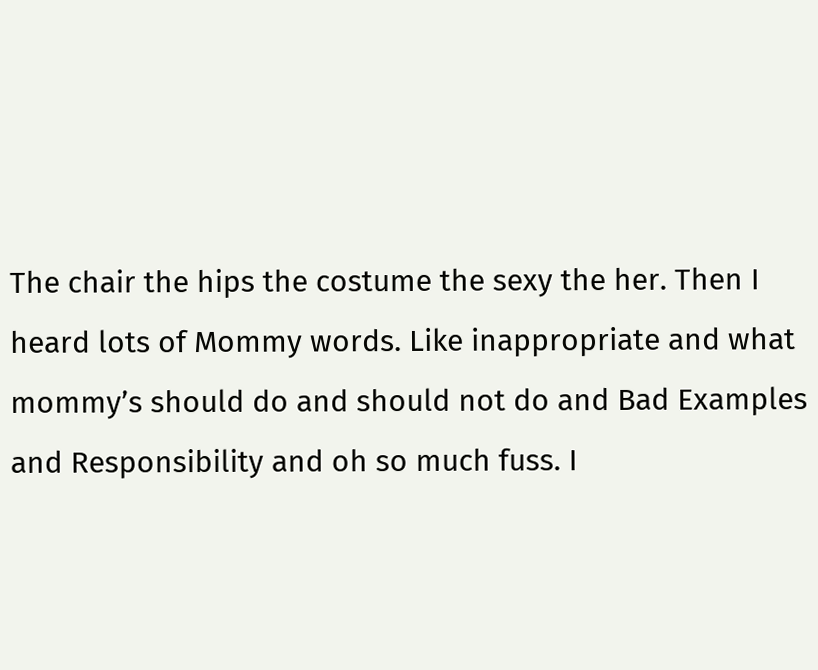The chair the hips the costume the sexy the her. Then I heard lots of Mommy words. Like inappropriate and what mommy’s should do and should not do and Bad Examples and Responsibility and oh so much fuss. I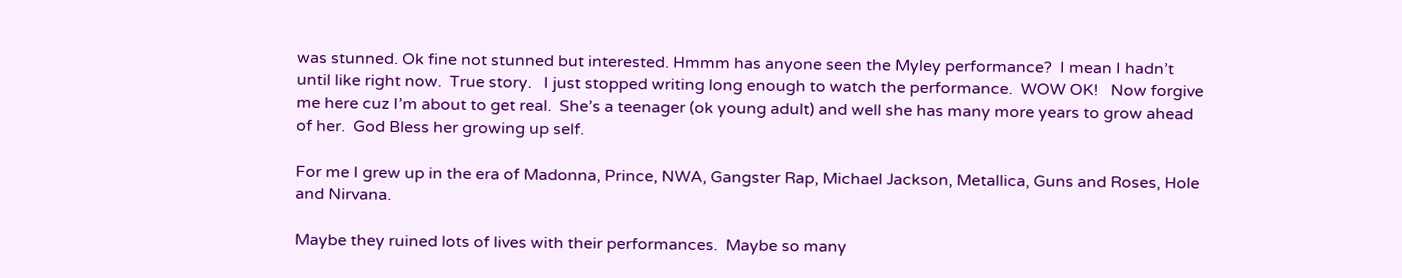was stunned. Ok fine not stunned but interested. Hmmm has anyone seen the Myley performance?  I mean I hadn’t until like right now.  True story.   I just stopped writing long enough to watch the performance.  WOW OK!   Now forgive me here cuz I’m about to get real.  She’s a teenager (ok young adult) and well she has many more years to grow ahead of her.  God Bless her growing up self.

For me I grew up in the era of Madonna, Prince, NWA, Gangster Rap, Michael Jackson, Metallica, Guns and Roses, Hole and Nirvana.

Maybe they ruined lots of lives with their performances.  Maybe so many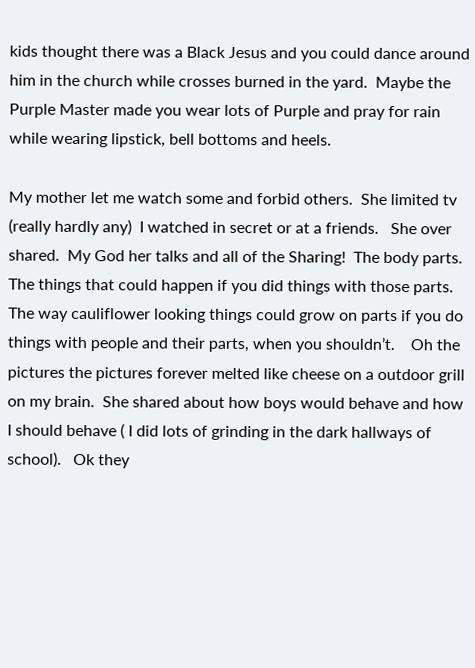kids thought there was a Black Jesus and you could dance around him in the church while crosses burned in the yard.  Maybe the Purple Master made you wear lots of Purple and pray for rain while wearing lipstick, bell bottoms and heels.

My mother let me watch some and forbid others.  She limited tv (really hardly any)  I watched in secret or at a friends.   She over shared.  My God her talks and all of the Sharing!  The body parts.   The things that could happen if you did things with those parts.   The way cauliflower looking things could grow on parts if you do things with people and their parts, when you shouldn’t.    Oh the pictures the pictures forever melted like cheese on a outdoor grill on my brain.  She shared about how boys would behave and how I should behave ( I did lots of grinding in the dark hallways of school).   Ok they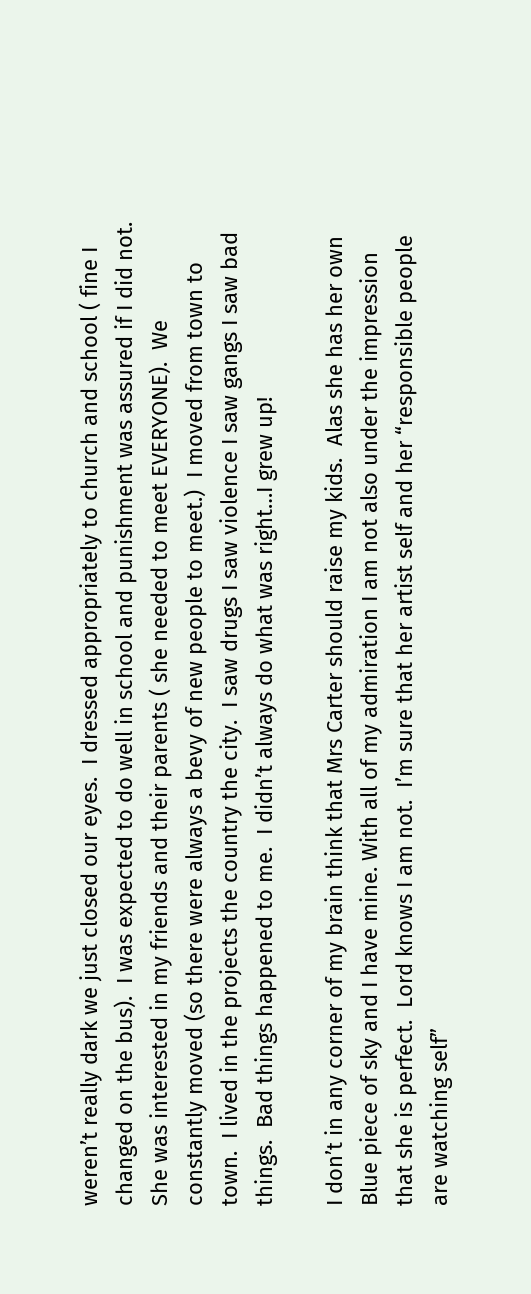weren’t really dark we just closed our eyes.  I dressed appropriately to church and school ( fine I changed on the bus).  I was expected to do well in school and punishment was assured if I did not.  She was interested in my friends and their parents ( she needed to meet EVERYONE).  We constantly moved (so there were always a bevy of new people to meet.)  I moved from town to town.  I lived in the projects the country the city.  I saw drugs I saw violence I saw gangs I saw bad things.  Bad things happened to me.  I didn’t always do what was right…I grew up!

I don’t in any corner of my brain think that Mrs Carter should raise my kids.  Alas she has her own Blue piece of sky and I have mine. With all of my admiration I am not also under the impression that she is perfect.  Lord knows I am not.  I’m sure that her artist self and her “responsible people are watching self”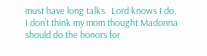must have long talks.  Lord knows I do.   I don’t think my mom thought Madonna should do the honors for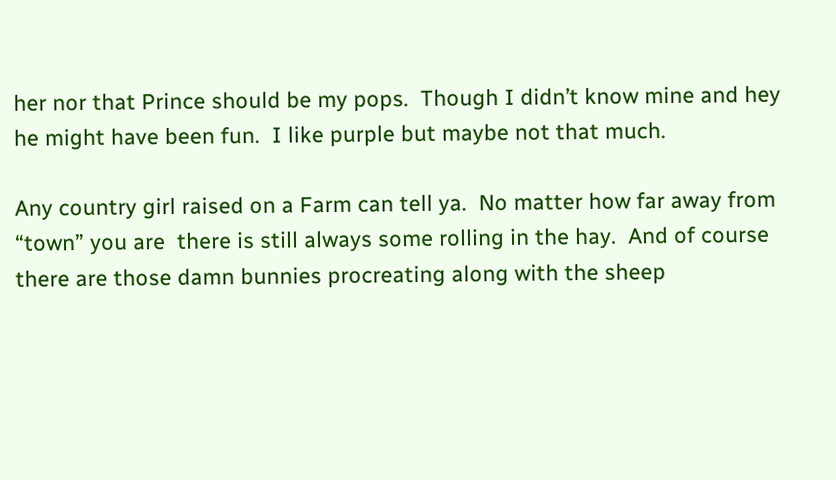her nor that Prince should be my pops.  Though I didn’t know mine and hey he might have been fun.  I like purple but maybe not that much.

Any country girl raised on a Farm can tell ya.  No matter how far away from “town” you are  there is still always some rolling in the hay.  And of course there are those damn bunnies procreating along with the sheep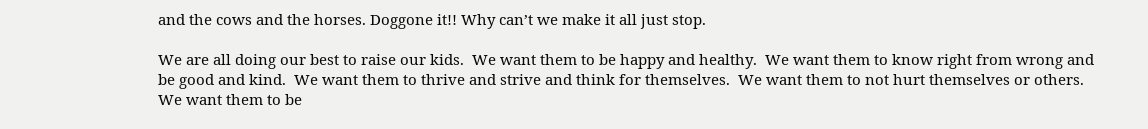and the cows and the horses. Doggone it!! Why can’t we make it all just stop.

We are all doing our best to raise our kids.  We want them to be happy and healthy.  We want them to know right from wrong and be good and kind.  We want them to thrive and strive and think for themselves.  We want them to not hurt themselves or others.  We want them to be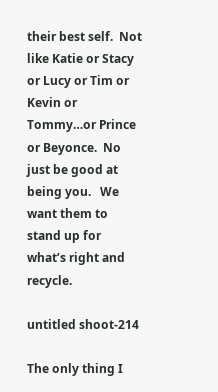their best self.  Not like Katie or Stacy or Lucy or Tim or Kevin or Tommy…or Prince or Beyonce.  No just be good at being you.   We want them to stand up for what’s right and recycle.

untitled shoot-214

The only thing I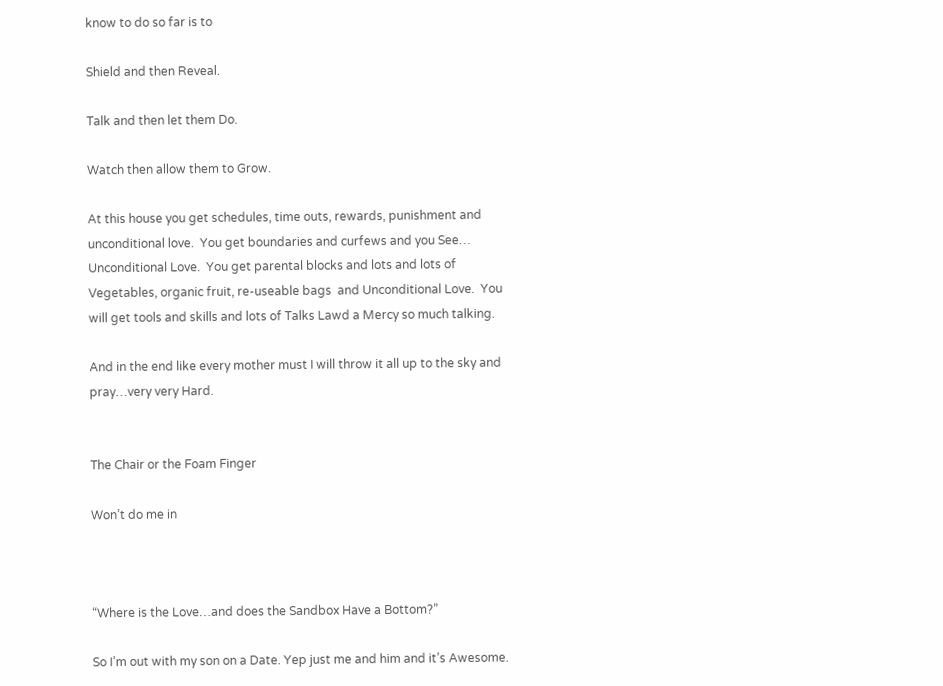know to do so far is to

Shield and then Reveal.

Talk and then let them Do.

Watch then allow them to Grow.

At this house you get schedules, time outs, rewards, punishment and unconditional love.  You get boundaries and curfews and you See… Unconditional Love.  You get parental blocks and lots and lots of Vegetables, organic fruit, re-useable bags  and Unconditional Love.  You will get tools and skills and lots of Talks Lawd a Mercy so much talking.

And in the end like every mother must I will throw it all up to the sky and pray…very very Hard.


The Chair or the Foam Finger

Won’t do me in



“Where is the Love…and does the Sandbox Have a Bottom?”

So I’m out with my son on a Date. Yep just me and him and it’s Awesome.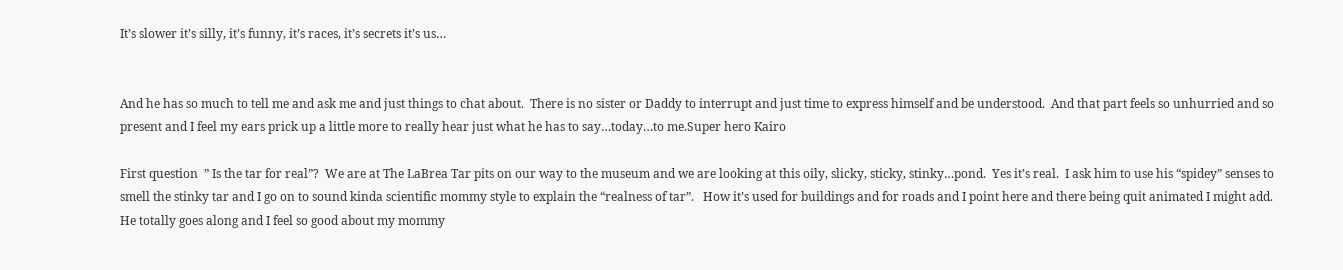It’s slower it’s silly, it’s funny, it’s races, it’s secrets it’s us…


And he has so much to tell me and ask me and just things to chat about.  There is no sister or Daddy to interrupt and just time to express himself and be understood.  And that part feels so unhurried and so present and I feel my ears prick up a little more to really hear just what he has to say…today…to me.Super hero Kairo

First question  ” Is the tar for real”?  We are at The LaBrea Tar pits on our way to the museum and we are looking at this oily, slicky, sticky, stinky…pond.  Yes it’s real.  I ask him to use his “spidey” senses to smell the stinky tar and I go on to sound kinda scientific mommy style to explain the “realness of tar”.   How it’s used for buildings and for roads and I point here and there being quit animated I might add.  He totally goes along and I feel so good about my mommy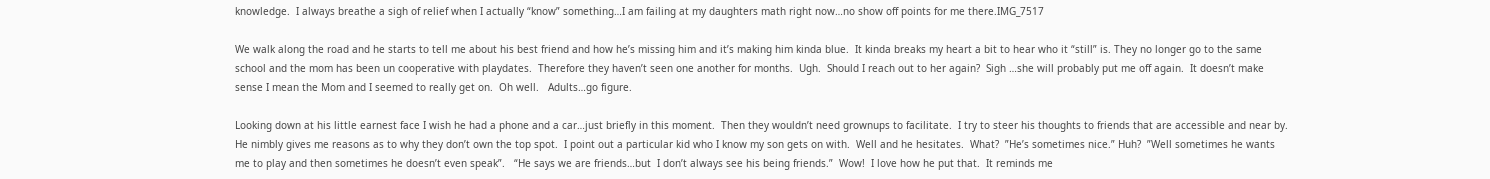knowledge.  I always breathe a sigh of relief when I actually “know” something…I am failing at my daughters math right now…no show off points for me there.IMG_7517

We walk along the road and he starts to tell me about his best friend and how he’s missing him and it’s making him kinda blue.  It kinda breaks my heart a bit to hear who it “still” is. They no longer go to the same school and the mom has been un cooperative with playdates.  Therefore they haven’t seen one another for months.  Ugh.  Should I reach out to her again?  Sigh …she will probably put me off again.  It doesn’t make sense I mean the Mom and I seemed to really get on.  Oh well.   Adults…go figure.

Looking down at his little earnest face I wish he had a phone and a car…just briefly in this moment.  Then they wouldn’t need grownups to facilitate.  I try to steer his thoughts to friends that are accessible and near by.  He nimbly gives me reasons as to why they don’t own the top spot.  I point out a particular kid who I know my son gets on with.  Well and he hesitates.  What?  ”He’s sometimes nice.” Huh?  ”Well sometimes he wants me to play and then sometimes he doesn’t even speak”.   “He says we are friends…but  I don’t always see his being friends.”  Wow!  I love how he put that.  It reminds me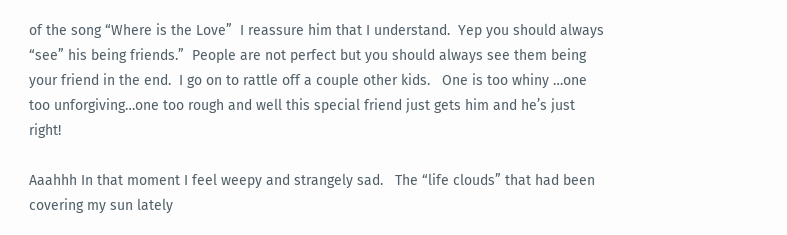of the song “Where is the Love”  I reassure him that I understand.  Yep you should always “see” his being friends.”  People are not perfect but you should always see them being your friend in the end.  I go on to rattle off a couple other kids.   One is too whiny …one too unforgiving…one too rough and well this special friend just gets him and he’s just right!

Aaahhh In that moment I feel weepy and strangely sad.   The “life clouds” that had been covering my sun lately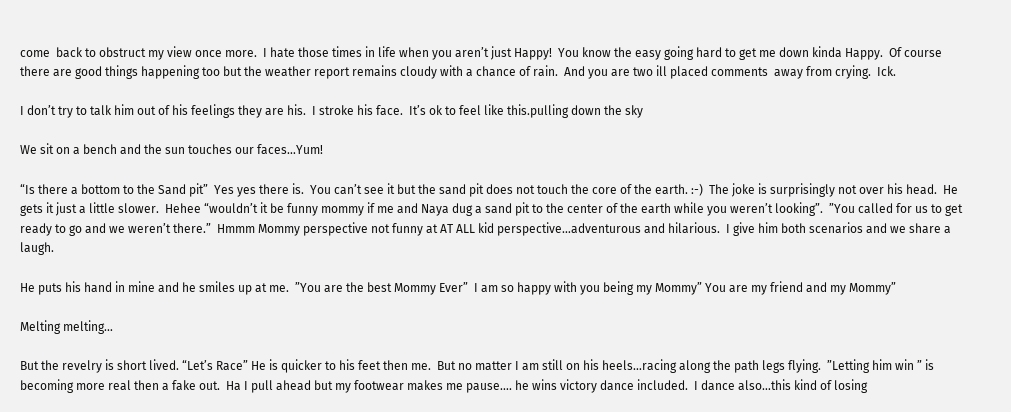come  back to obstruct my view once more.  I hate those times in life when you aren’t just Happy!  You know the easy going hard to get me down kinda Happy.  Of course there are good things happening too but the weather report remains cloudy with a chance of rain.  And you are two ill placed comments  away from crying.  Ick.

I don’t try to talk him out of his feelings they are his.  I stroke his face.  It’s ok to feel like this.pulling down the sky

We sit on a bench and the sun touches our faces…Yum!

“Is there a bottom to the Sand pit”  Yes yes there is.  You can’t see it but the sand pit does not touch the core of the earth. :-)  The joke is surprisingly not over his head.  He gets it just a little slower.  Hehee “wouldn’t it be funny mommy if me and Naya dug a sand pit to the center of the earth while you weren’t looking”.  ”You called for us to get ready to go and we weren’t there.”  Hmmm Mommy perspective not funny at AT ALL kid perspective…adventurous and hilarious.  I give him both scenarios and we share a laugh.

He puts his hand in mine and he smiles up at me.  ”You are the best Mommy Ever”  I am so happy with you being my Mommy” You are my friend and my Mommy”

Melting melting…

But the revelry is short lived. “Let’s Race” He is quicker to his feet then me.  But no matter I am still on his heels…racing along the path legs flying.  ”Letting him win ” is becoming more real then a fake out.  Ha I pull ahead but my footwear makes me pause…. he wins victory dance included.  I dance also…this kind of losing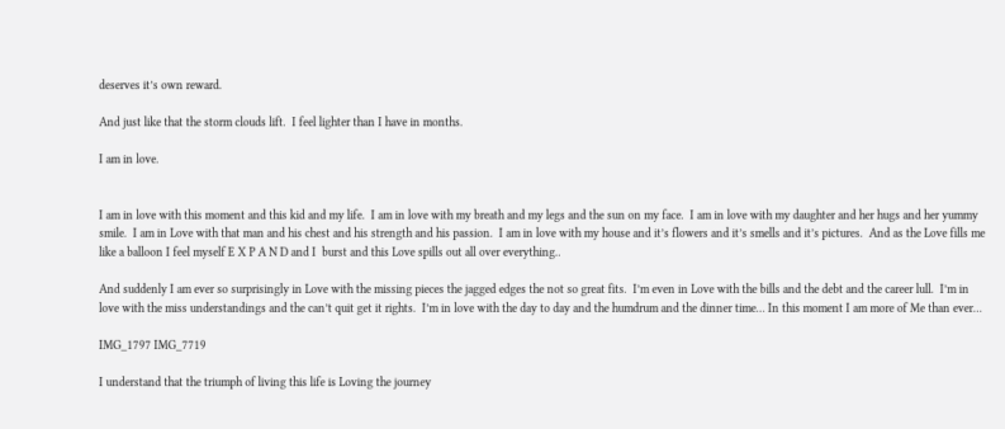deserves it’s own reward.

And just like that the storm clouds lift.  I feel lighter than I have in months.

I am in love.


I am in love with this moment and this kid and my life.  I am in love with my breath and my legs and the sun on my face.  I am in love with my daughter and her hugs and her yummy smile.  I am in Love with that man and his chest and his strength and his passion.  I am in love with my house and it’s flowers and it’s smells and it’s pictures.  And as the Love fills me like a balloon I feel myself E X P A N D and I  burst and this Love spills out all over everything..

And suddenly I am ever so surprisingly in Love with the missing pieces the jagged edges the not so great fits.  I’m even in Love with the bills and the debt and the career lull.  I’m in love with the miss understandings and the can’t quit get it rights.  I’m in love with the day to day and the humdrum and the dinner time… In this moment I am more of Me than ever…

IMG_1797 IMG_7719

I understand that the triumph of living this life is Loving the journey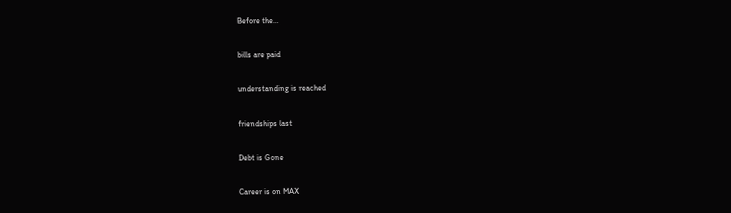Before the…

bills are paid

understanding is reached

friendships last

Debt is Gone

Career is on MAX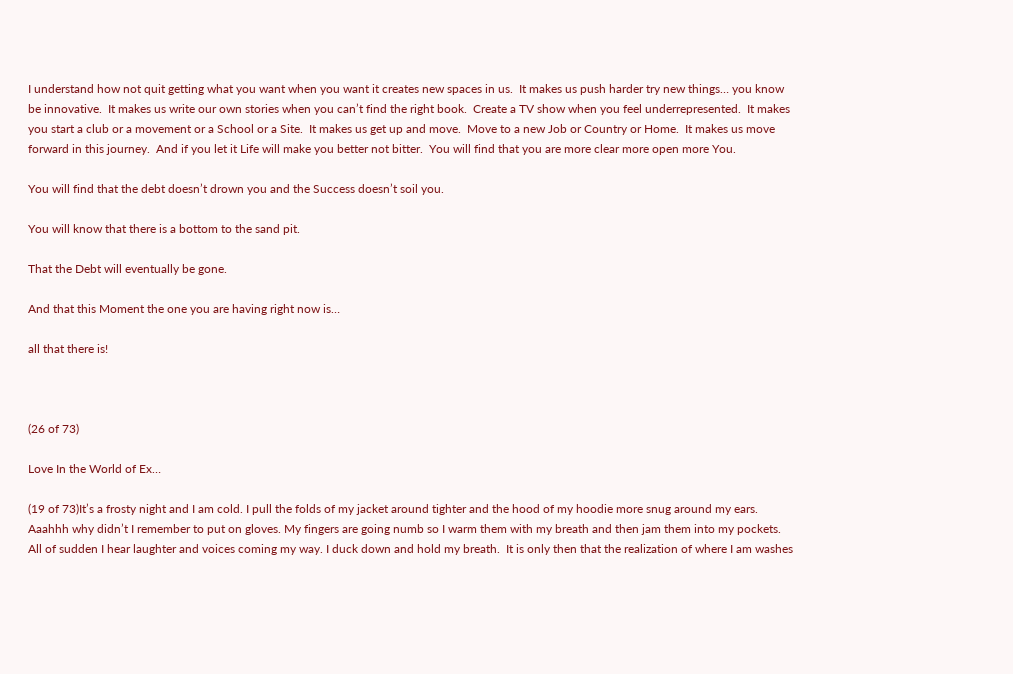I understand how not quit getting what you want when you want it creates new spaces in us.  It makes us push harder try new things… you know be innovative.  It makes us write our own stories when you can’t find the right book.  Create a TV show when you feel underrepresented.  It makes you start a club or a movement or a School or a Site.  It makes us get up and move.  Move to a new Job or Country or Home.  It makes us move forward in this journey.  And if you let it Life will make you better not bitter.  You will find that you are more clear more open more You.

You will find that the debt doesn’t drown you and the Success doesn’t soil you.

You will know that there is a bottom to the sand pit.

That the Debt will eventually be gone.

And that this Moment the one you are having right now is…

all that there is!



(26 of 73)

Love In the World of Ex…

(19 of 73)It’s a frosty night and I am cold. I pull the folds of my jacket around tighter and the hood of my hoodie more snug around my ears. Aaahhh why didn’t I remember to put on gloves. My fingers are going numb so I warm them with my breath and then jam them into my pockets. All of sudden I hear laughter and voices coming my way. I duck down and hold my breath.  It is only then that the realization of where I am washes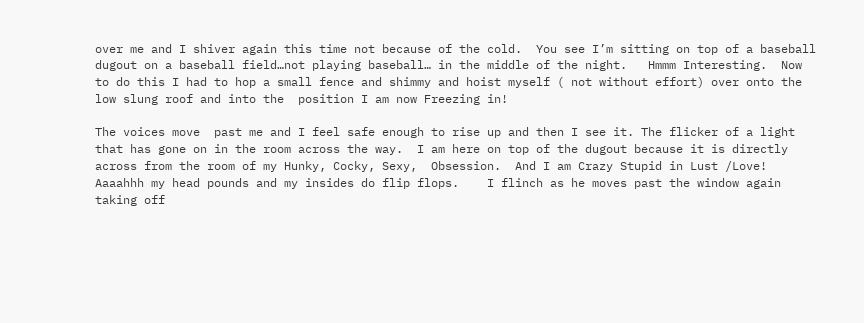over me and I shiver again this time not because of the cold.  You see I’m sitting on top of a baseball dugout on a baseball field…not playing baseball… in the middle of the night.   Hmmm Interesting.  Now to do this I had to hop a small fence and shimmy and hoist myself ( not without effort) over onto the low slung roof and into the  position I am now Freezing in!

The voices move  past me and I feel safe enough to rise up and then I see it. The flicker of a light that has gone on in the room across the way.  I am here on top of the dugout because it is directly across from the room of my Hunky, Cocky, Sexy,  Obsession.  And I am Crazy Stupid in Lust /Love!    Aaaahhh my head pounds and my insides do flip flops.    I flinch as he moves past the window again taking off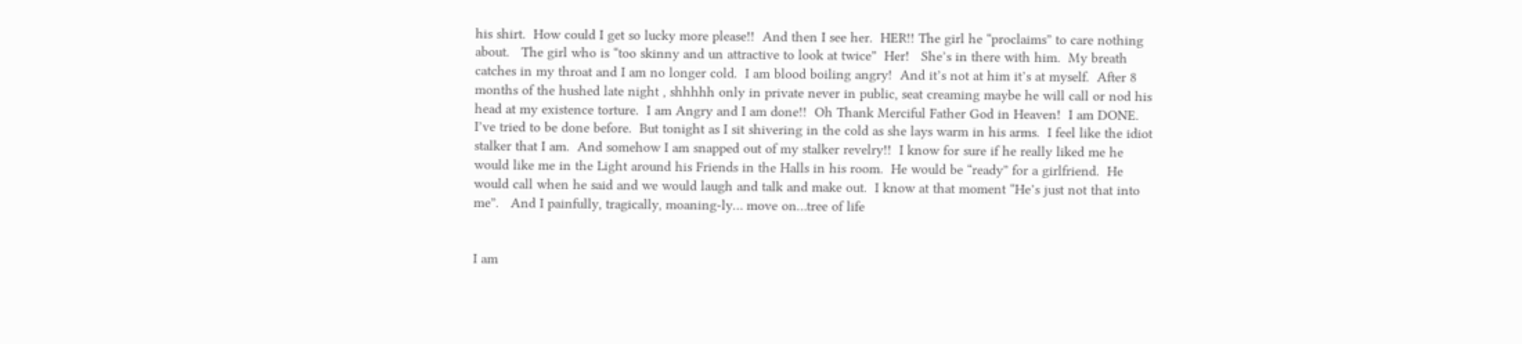his shirt.  How could I get so lucky more please!!  And then I see her.  HER!! The girl he “proclaims” to care nothing about.   The girl who is “too skinny and un attractive to look at twice”  Her!   She’s in there with him.  My breath catches in my throat and I am no longer cold.  I am blood boiling angry!  And it’s not at him it’s at myself.  After 8 months of the hushed late night , shhhhh only in private never in public, seat creaming maybe he will call or nod his head at my existence torture.  I am Angry and I am done!!  Oh Thank Merciful Father God in Heaven!  I am DONE.  I’ve tried to be done before.  But tonight as I sit shivering in the cold as she lays warm in his arms.  I feel like the idiot stalker that I am.  And somehow I am snapped out of my stalker revelry!!  I know for sure if he really liked me he would like me in the Light around his Friends in the Halls in his room.  He would be “ready” for a girlfriend.  He would call when he said and we would laugh and talk and make out.  I know at that moment “He’s just not that into me”.   And I painfully, tragically, moaning-ly… move on…tree of life


I am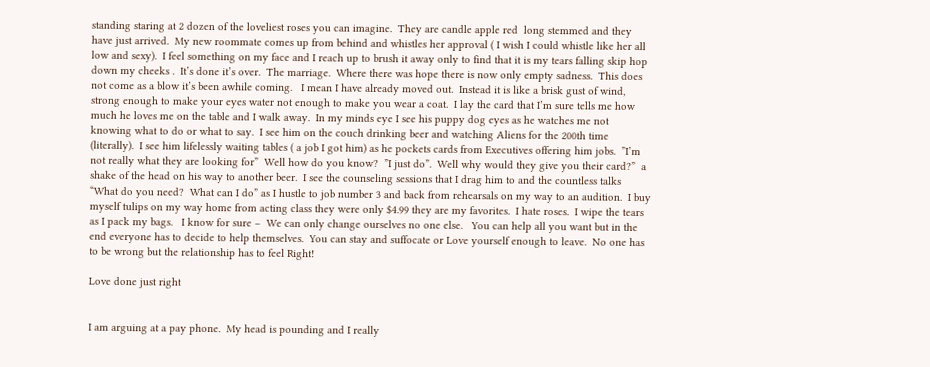standing staring at 2 dozen of the loveliest roses you can imagine.  They are candle apple red  long stemmed and they have just arrived.  My new roommate comes up from behind and whistles her approval ( I wish I could whistle like her all low and sexy).  I feel something on my face and I reach up to brush it away only to find that it is my tears falling skip hop down my cheeks .  It’s done it’s over.  The marriage.  Where there was hope there is now only empty sadness.  This does not come as a blow it’s been awhile coming.   I mean I have already moved out.  Instead it is like a brisk gust of wind, strong enough to make your eyes water not enough to make you wear a coat.  I lay the card that I’m sure tells me how much he loves me on the table and I walk away.  In my minds eye I see his puppy dog eyes as he watches me not knowing what to do or what to say.  I see him on the couch drinking beer and watching Aliens for the 200th time (literally).  I see him lifelessly waiting tables ( a job I got him) as he pockets cards from Executives offering him jobs.  ”I’m not really what they are looking for”  Well how do you know?  ”I just do”.  Well why would they give you their card?”  a shake of the head on his way to another beer.  I see the counseling sessions that I drag him to and the countless talks “What do you need?  What can I do” as I hustle to job number 3 and back from rehearsals on my way to an audition.  I buy myself tulips on my way home from acting class they were only $4.99 they are my favorites.  I hate roses.  I wipe the tears as I pack my bags.   I know for sure –  We can only change ourselves no one else.   You can help all you want but in the end everyone has to decide to help themselves.  You can stay and suffocate or Love yourself enough to leave.  No one has to be wrong but the relationship has to feel Right!

Love done just right


I am arguing at a pay phone.  My head is pounding and I really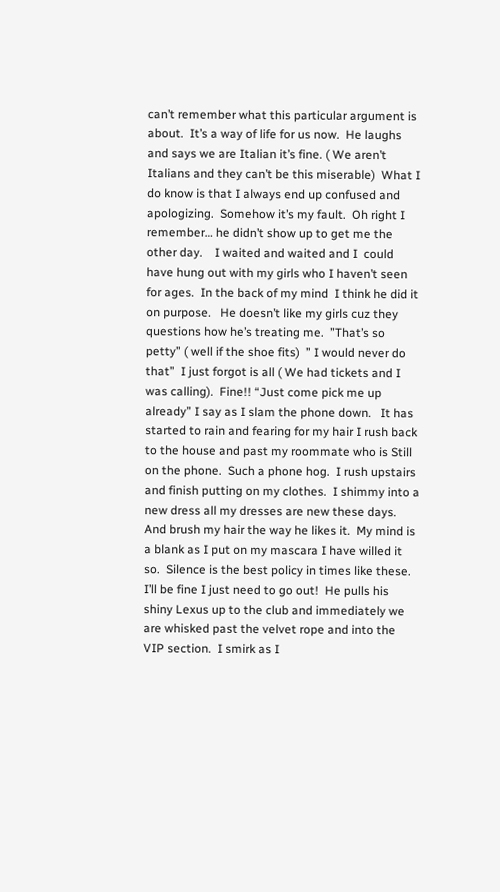can’t remember what this particular argument is about.  It’s a way of life for us now.  He laughs and says we are Italian it’s fine. ( We aren’t Italians and they can’t be this miserable)  What I do know is that I always end up confused and apologizing.  Somehow it’s my fault.  Oh right I remember… he didn’t show up to get me the other day.    I waited and waited and I  could have hung out with my girls who I haven’t seen for ages.  In the back of my mind  I think he did it on purpose.   He doesn’t like my girls cuz they questions how he’s treating me.  ”That’s so petty” ( well if the shoe fits)  ” I would never do that”  I just forgot is all ( We had tickets and I was calling).  Fine!! “Just come pick me up already” I say as I slam the phone down.   It has started to rain and fearing for my hair I rush back to the house and past my roommate who is Still on the phone.  Such a phone hog.  I rush upstairs and finish putting on my clothes.  I shimmy into a new dress all my dresses are new these days.  And brush my hair the way he likes it.  My mind is a blank as I put on my mascara I have willed it so.  Silence is the best policy in times like these.  I’ll be fine I just need to go out!  He pulls his shiny Lexus up to the club and immediately we are whisked past the velvet rope and into the VIP section.  I smirk as I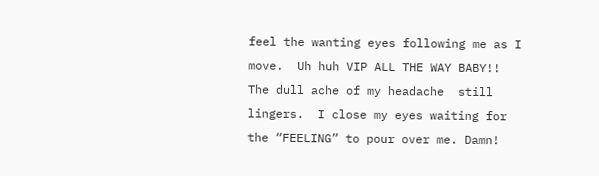feel the wanting eyes following me as I move.  Uh huh VIP ALL THE WAY BABY!! The dull ache of my headache  still lingers.  I close my eyes waiting for the “FEELING” to pour over me. Damn!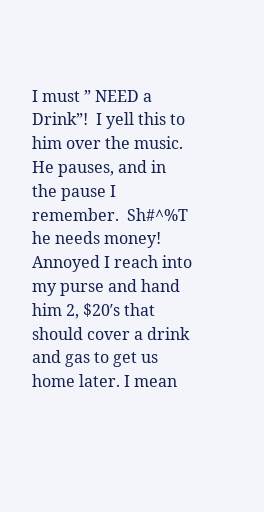I must ” NEED a Drink”!  I yell this to him over the music.  He pauses, and in the pause I remember.  Sh#^%T he needs money!  Annoyed I reach into my purse and hand him 2, $20′s that should cover a drink and gas to get us home later. I mean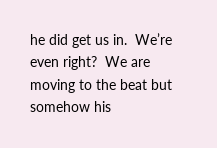he did get us in.  We’re even right?  We are moving to the beat but somehow his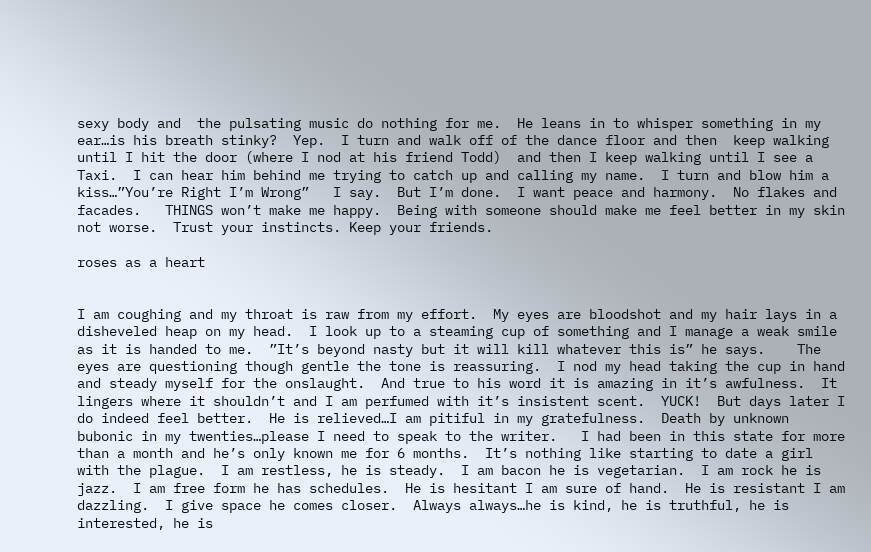sexy body and  the pulsating music do nothing for me.  He leans in to whisper something in my ear…is his breath stinky?  Yep.  I turn and walk off of the dance floor and then  keep walking until I hit the door (where I nod at his friend Todd)  and then I keep walking until I see a Taxi.  I can hear him behind me trying to catch up and calling my name.  I turn and blow him a kiss…”You’re Right I’m Wrong”   I say.  But I’m done.  I want peace and harmony.  No flakes and facades.   THINGS won’t make me happy.  Being with someone should make me feel better in my skin not worse.  Trust your instincts. Keep your friends.

roses as a heart


I am coughing and my throat is raw from my effort.  My eyes are bloodshot and my hair lays in a disheveled heap on my head.  I look up to a steaming cup of something and I manage a weak smile as it is handed to me.  ”It’s beyond nasty but it will kill whatever this is” he says.    The eyes are questioning though gentle the tone is reassuring.  I nod my head taking the cup in hand and steady myself for the onslaught.  And true to his word it is amazing in it’s awfulness.  It lingers where it shouldn’t and I am perfumed with it’s insistent scent.  YUCK!  But days later I do indeed feel better.  He is relieved…I am pitiful in my gratefulness.  Death by unknown bubonic in my twenties…please I need to speak to the writer.   I had been in this state for more than a month and he’s only known me for 6 months.  It’s nothing like starting to date a girl with the plague.  I am restless, he is steady.  I am bacon he is vegetarian.  I am rock he is jazz.  I am free form he has schedules.  He is hesitant I am sure of hand.  He is resistant I am dazzling.  I give space he comes closer.  Always always…he is kind, he is truthful, he is interested, he is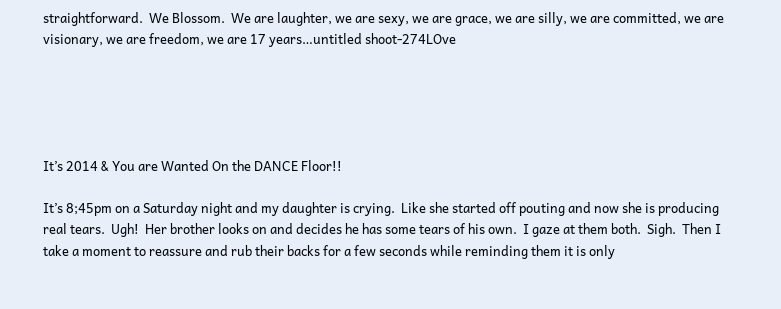straightforward.  We Blossom.  We are laughter, we are sexy, we are grace, we are silly, we are committed, we are visionary, we are freedom, we are 17 years…untitled shoot-274LOve





It’s 2014 & You are Wanted On the DANCE Floor!!

It’s 8;45pm on a Saturday night and my daughter is crying.  Like she started off pouting and now she is producing real tears.  Ugh!  Her brother looks on and decides he has some tears of his own.  I gaze at them both.  Sigh.  Then I take a moment to reassure and rub their backs for a few seconds while reminding them it is only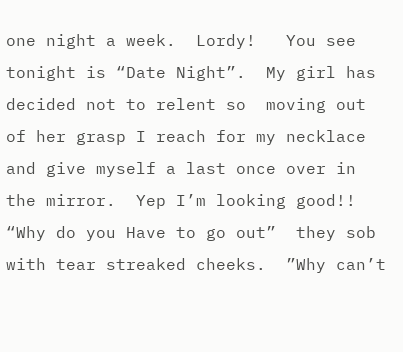one night a week.  Lordy!   You see tonight is “Date Night”.  My girl has decided not to relent so  moving out of her grasp I reach for my necklace and give myself a last once over in the mirror.  Yep I’m looking good!!   “Why do you Have to go out”  they sob with tear streaked cheeks.  ”Why can’t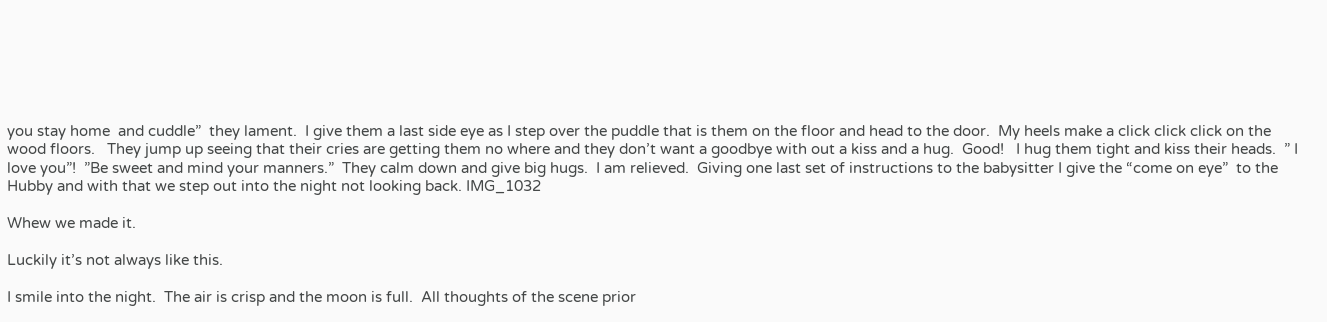you stay home  and cuddle”  they lament.  I give them a last side eye as I step over the puddle that is them on the floor and head to the door.  My heels make a click click click on the wood floors.   They jump up seeing that their cries are getting them no where and they don’t want a goodbye with out a kiss and a hug.  Good!   I hug them tight and kiss their heads.  ” I love you”!  ”Be sweet and mind your manners.”  They calm down and give big hugs.  I am relieved.  Giving one last set of instructions to the babysitter I give the “come on eye”  to the Hubby and with that we step out into the night not looking back. IMG_1032

Whew we made it.

Luckily it’s not always like this.

I smile into the night.  The air is crisp and the moon is full.  All thoughts of the scene prior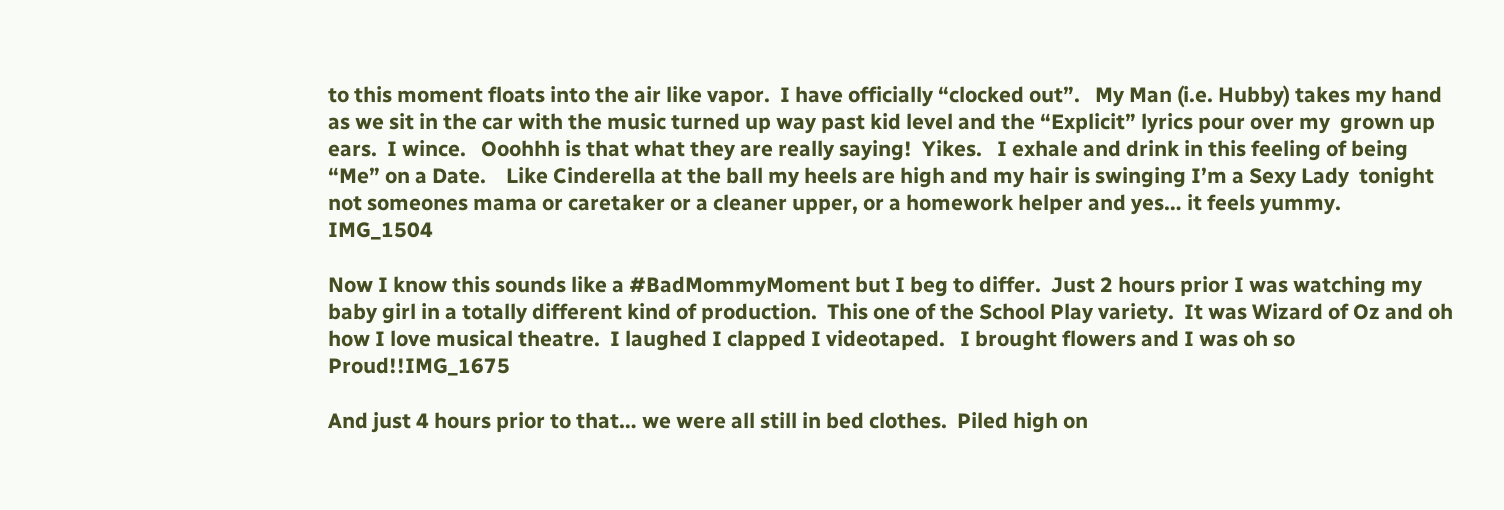to this moment floats into the air like vapor.  I have officially “clocked out”.   My Man (i.e. Hubby) takes my hand as we sit in the car with the music turned up way past kid level and the “Explicit” lyrics pour over my  grown up ears.  I wince.   Ooohhh is that what they are really saying!  Yikes.   I exhale and drink in this feeling of being “Me” on a Date.    Like Cinderella at the ball my heels are high and my hair is swinging I’m a Sexy Lady  tonight not someones mama or caretaker or a cleaner upper, or a homework helper and yes… it feels yummy.  IMG_1504

Now I know this sounds like a #BadMommyMoment but I beg to differ.  Just 2 hours prior I was watching my baby girl in a totally different kind of production.  This one of the School Play variety.  It was Wizard of Oz and oh how I love musical theatre.  I laughed I clapped I videotaped.   I brought flowers and I was oh so Proud!!IMG_1675

And just 4 hours prior to that… we were all still in bed clothes.  Piled high on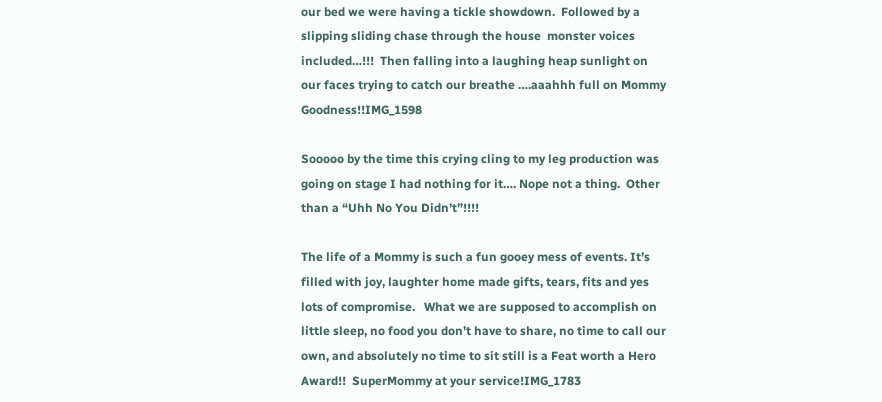our bed we were having a tickle showdown.  Followed by a slipping sliding chase through the house  monster voices included…!!!  Then falling into a laughing heap sunlight on our faces trying to catch our breathe ….aaahhh full on Mommy Goodness!!IMG_1598

Sooooo by the time this crying cling to my leg production was going on stage I had nothing for it…. Nope not a thing.  Other than a “Uhh No You Didn’t”!!!!

The life of a Mommy is such a fun gooey mess of events. It’s  filled with joy, laughter home made gifts, tears, fits and yes lots of compromise.   What we are supposed to accomplish on little sleep, no food you don’t have to share, no time to call our own, and absolutely no time to sit still is a Feat worth a Hero Award!!  SuperMommy at your service!IMG_1783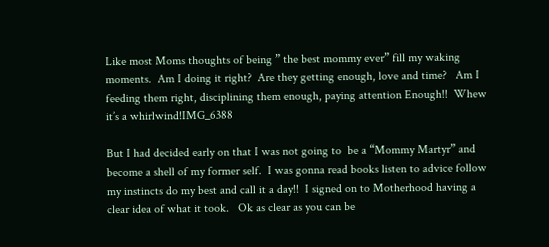Like most Moms thoughts of being ” the best mommy ever” fill my waking moments.  Am I doing it right?  Are they getting enough, love and time?   Am I feeding them right, disciplining them enough, paying attention Enough!!  Whew it’s a whirlwind!IMG_6388

But I had decided early on that I was not going to  be a “Mommy Martyr” and become a shell of my former self.  I was gonna read books listen to advice follow my instincts do my best and call it a day!!  I signed on to Motherhood having a clear idea of what it took.   Ok as clear as you can be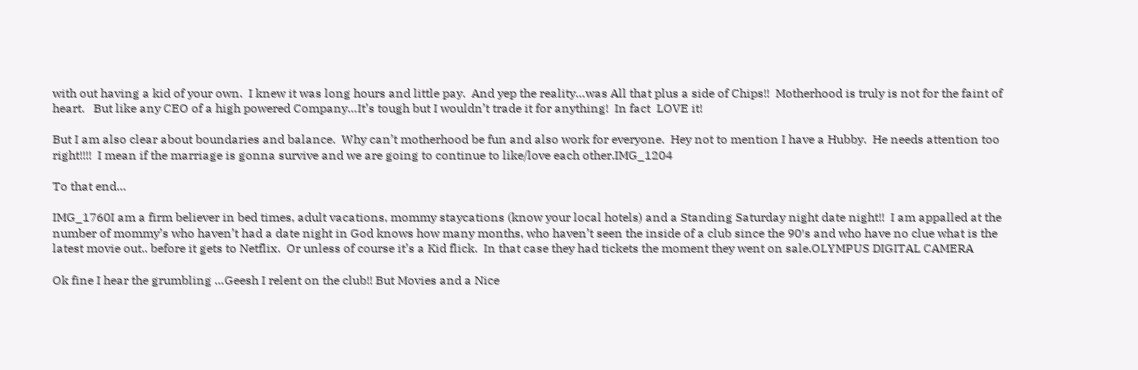with out having a kid of your own.  I knew it was long hours and little pay.  And yep the reality…was All that plus a side of Chips!!  Motherhood is truly is not for the faint of heart.   But like any CEO of a high powered Company…It’s tough but I wouldn’t trade it for anything!  In fact  LOVE it!

But I am also clear about boundaries and balance.  Why can’t motherhood be fun and also work for everyone.  Hey not to mention I have a Hubby.  He needs attention too right!!!!  I mean if the marriage is gonna survive and we are going to continue to like/love each other.IMG_1204

To that end…

IMG_1760I am a firm believer in bed times, adult vacations, mommy staycations (know your local hotels) and a Standing Saturday night date night!!  I am appalled at the number of mommy’s who haven’t had a date night in God knows how many months, who haven’t seen the inside of a club since the 90′s and who have no clue what is the latest movie out.. before it gets to Netflix.  Or unless of course it’s a Kid flick.  In that case they had tickets the moment they went on sale.OLYMPUS DIGITAL CAMERA

Ok fine I hear the grumbling …Geesh I relent on the club!! But Movies and a Nice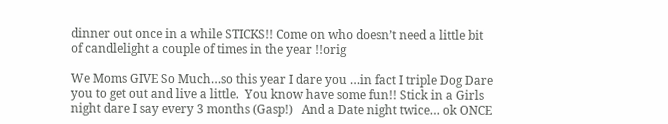dinner out once in a while STICKS!! Come on who doesn’t need a little bit of candlelight a couple of times in the year !!orig

We Moms GIVE So Much…so this year I dare you …in fact I triple Dog Dare you to get out and live a little.  You know have some fun!! Stick in a Girls night dare I say every 3 months (Gasp!)   And a Date night twice… ok ONCE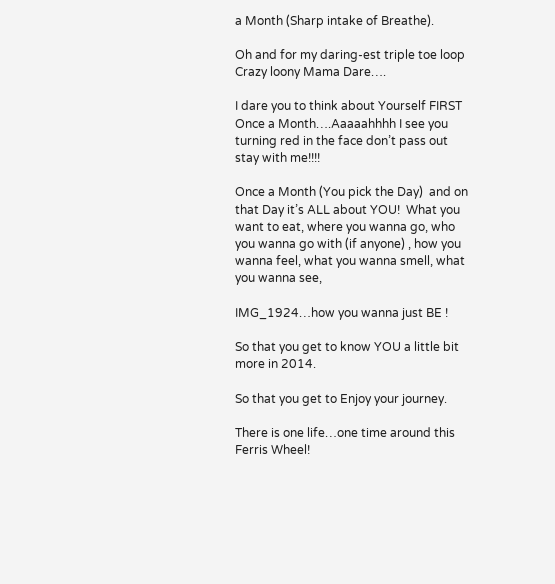a Month (Sharp intake of Breathe).

Oh and for my daring-est triple toe loop Crazy loony Mama Dare….

I dare you to think about Yourself FIRST Once a Month….Aaaaahhhh I see you turning red in the face don’t pass out stay with me!!!!

Once a Month (You pick the Day)  and on that Day it’s ALL about YOU!  What you want to eat, where you wanna go, who you wanna go with (if anyone) , how you wanna feel, what you wanna smell, what you wanna see,

IMG_1924…how you wanna just BE !

So that you get to know YOU a little bit more in 2014.

So that you get to Enjoy your journey.

There is one life…one time around this Ferris Wheel!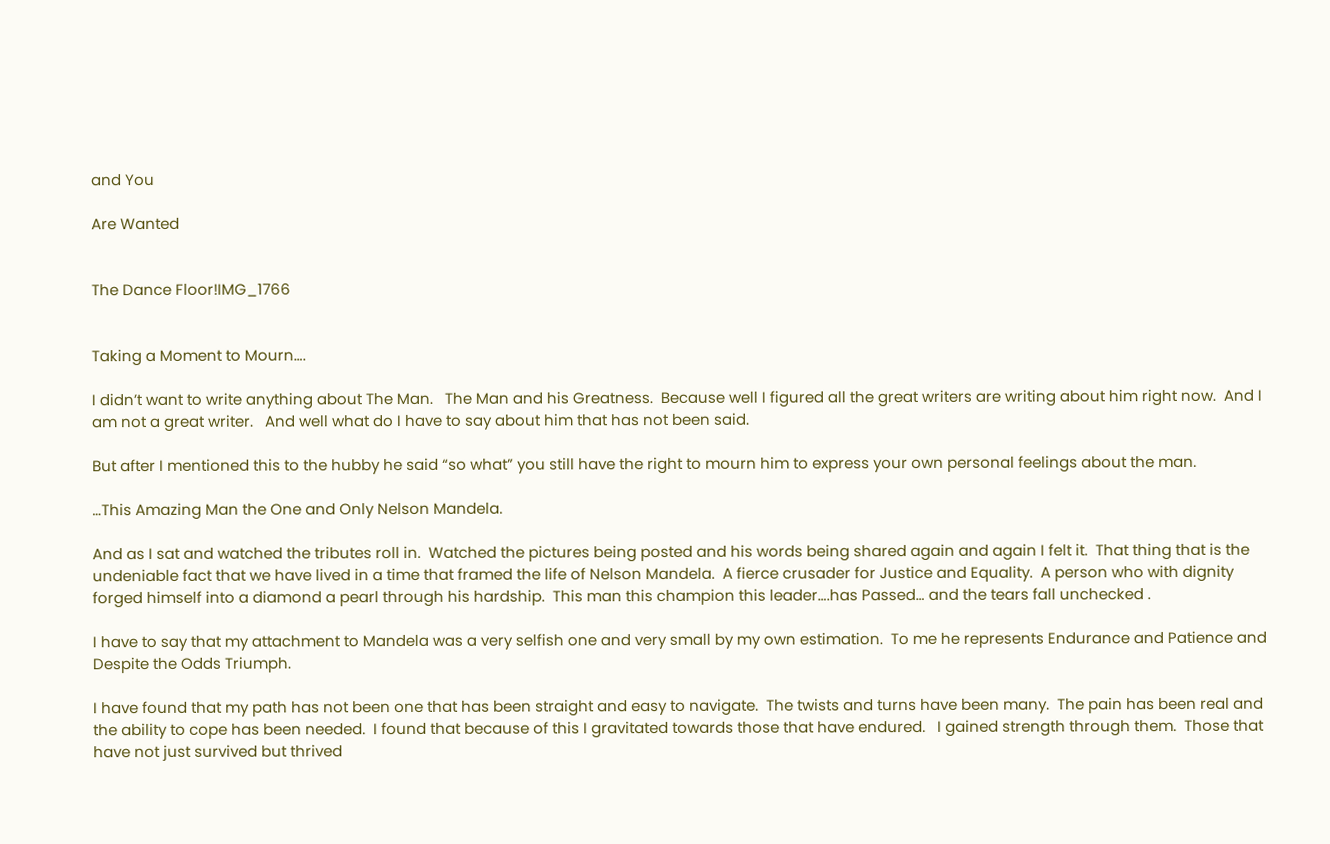and You

Are Wanted


The Dance Floor!IMG_1766


Taking a Moment to Mourn….

I didn’t want to write anything about The Man.   The Man and his Greatness.  Because well I figured all the great writers are writing about him right now.  And I am not a great writer.   And well what do I have to say about him that has not been said.

But after I mentioned this to the hubby he said “so what” you still have the right to mourn him to express your own personal feelings about the man.

…This Amazing Man the One and Only Nelson Mandela.

And as I sat and watched the tributes roll in.  Watched the pictures being posted and his words being shared again and again I felt it.  That thing that is the undeniable fact that we have lived in a time that framed the life of Nelson Mandela.  A fierce crusader for Justice and Equality.  A person who with dignity forged himself into a diamond a pearl through his hardship.  This man this champion this leader….has Passed… and the tears fall unchecked .

I have to say that my attachment to Mandela was a very selfish one and very small by my own estimation.  To me he represents Endurance and Patience and Despite the Odds Triumph.

I have found that my path has not been one that has been straight and easy to navigate.  The twists and turns have been many.  The pain has been real and the ability to cope has been needed.  I found that because of this I gravitated towards those that have endured.   I gained strength through them.  Those that have not just survived but thrived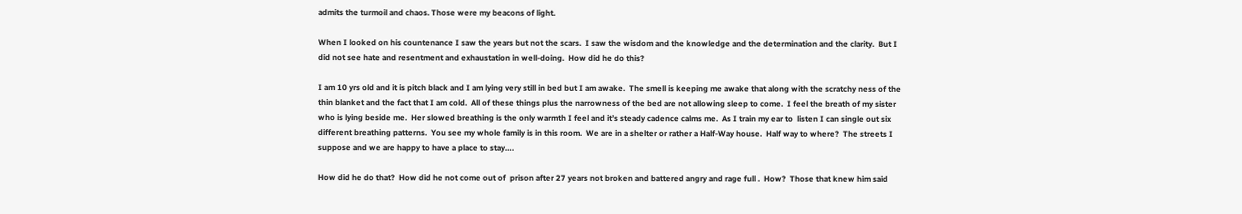admits the turmoil and chaos. Those were my beacons of light.

When I looked on his countenance I saw the years but not the scars.  I saw the wisdom and the knowledge and the determination and the clarity.  But I did not see hate and resentment and exhaustation in well-doing.  How did he do this?

I am 10 yrs old and it is pitch black and I am lying very still in bed but I am awake.  The smell is keeping me awake that along with the scratchy ness of the thin blanket and the fact that I am cold.  All of these things plus the narrowness of the bed are not allowing sleep to come.  I feel the breath of my sister who is lying beside me.  Her slowed breathing is the only warmth I feel and it’s steady cadence calms me.  As I train my ear to  listen I can single out six different breathing patterns.  You see my whole family is in this room.  We are in a shelter or rather a Half-Way house.  Half way to where?  The streets I suppose and we are happy to have a place to stay….

How did he do that?  How did he not come out of  prison after 27 years not broken and battered angry and rage full .  How?  Those that knew him said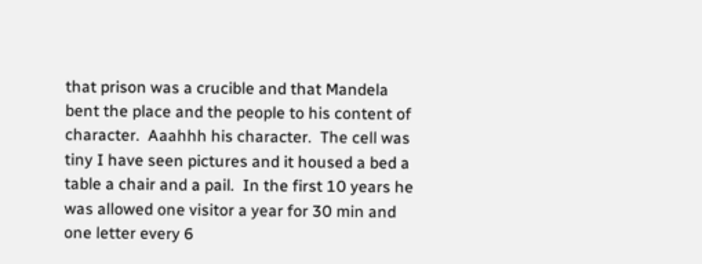that prison was a crucible and that Mandela bent the place and the people to his content of character.  Aaahhh his character.  The cell was tiny I have seen pictures and it housed a bed a table a chair and a pail.  In the first 10 years he was allowed one visitor a year for 30 min and one letter every 6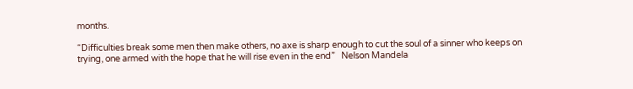months.

“Difficulties break some men then make others, no axe is sharp enough to cut the soul of a sinner who keeps on trying, one armed with the hope that he will rise even in the end”   Nelson Mandela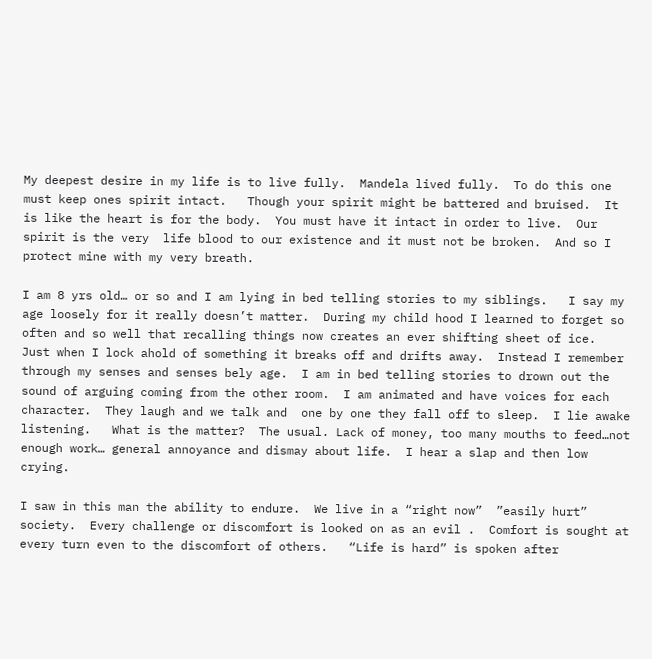My deepest desire in my life is to live fully.  Mandela lived fully.  To do this one must keep ones spirit intact.   Though your spirit might be battered and bruised.  It is like the heart is for the body.  You must have it intact in order to live.  Our spirit is the very  life blood to our existence and it must not be broken.  And so I protect mine with my very breath.

I am 8 yrs old… or so and I am lying in bed telling stories to my siblings.   I say my age loosely for it really doesn’t matter.  During my child hood I learned to forget so often and so well that recalling things now creates an ever shifting sheet of ice.  Just when I lock ahold of something it breaks off and drifts away.  Instead I remember through my senses and senses bely age.  I am in bed telling stories to drown out the sound of arguing coming from the other room.  I am animated and have voices for each character.  They laugh and we talk and  one by one they fall off to sleep.  I lie awake listening.   What is the matter?  The usual. Lack of money, too many mouths to feed…not enough work… general annoyance and dismay about life.  I hear a slap and then low crying.

I saw in this man the ability to endure.  We live in a “right now”  ”easily hurt” society.  Every challenge or discomfort is looked on as an evil .  Comfort is sought at every turn even to the discomfort of others.   “Life is hard” is spoken after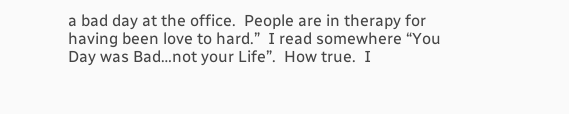a bad day at the office.  People are in therapy for having been love to hard.”  I read somewhere “You Day was Bad…not your Life”.  How true.  I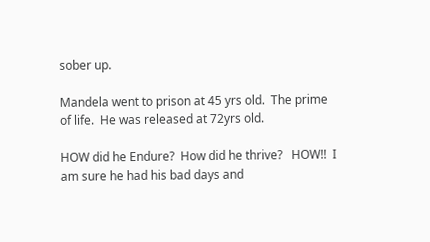sober up.

Mandela went to prison at 45 yrs old.  The prime of life.  He was released at 72yrs old.

HOW did he Endure?  How did he thrive?   HOW!!  I am sure he had his bad days and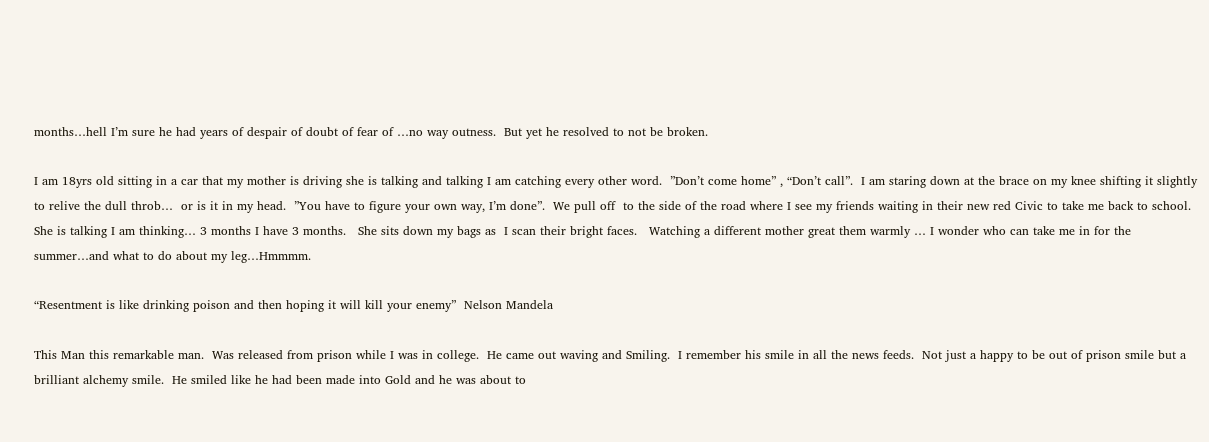months…hell I’m sure he had years of despair of doubt of fear of …no way outness.  But yet he resolved to not be broken.

I am 18yrs old sitting in a car that my mother is driving she is talking and talking I am catching every other word.  ”Don’t come home” , “Don’t call”.  I am staring down at the brace on my knee shifting it slightly to relive the dull throb…  or is it in my head.  ”You have to figure your own way, I’m done”.  We pull off  to the side of the road where I see my friends waiting in their new red Civic to take me back to school.  She is talking I am thinking… 3 months I have 3 months.   She sits down my bags as  I scan their bright faces.   Watching a different mother great them warmly … I wonder who can take me in for the summer…and what to do about my leg…Hmmmm.

“Resentment is like drinking poison and then hoping it will kill your enemy”  Nelson Mandela

This Man this remarkable man.  Was released from prison while I was in college.  He came out waving and Smiling.  I remember his smile in all the news feeds.  Not just a happy to be out of prison smile but a brilliant alchemy smile.  He smiled like he had been made into Gold and he was about to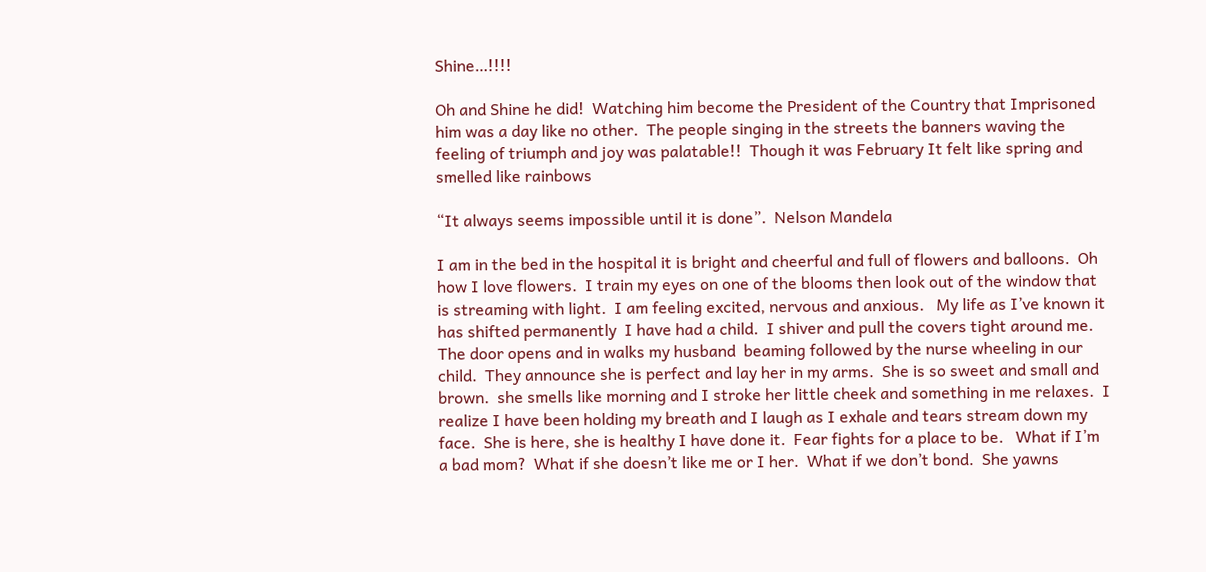Shine…!!!!

Oh and Shine he did!  Watching him become the President of the Country that Imprisoned him was a day like no other.  The people singing in the streets the banners waving the feeling of triumph and joy was palatable!!  Though it was February It felt like spring and smelled like rainbows

“It always seems impossible until it is done”.  Nelson Mandela

I am in the bed in the hospital it is bright and cheerful and full of flowers and balloons.  Oh how I love flowers.  I train my eyes on one of the blooms then look out of the window that is streaming with light.  I am feeling excited, nervous and anxious.   My life as I’ve known it has shifted permanently  I have had a child.  I shiver and pull the covers tight around me.  The door opens and in walks my husband  beaming followed by the nurse wheeling in our child.  They announce she is perfect and lay her in my arms.  She is so sweet and small and brown.  she smells like morning and I stroke her little cheek and something in me relaxes.  I realize I have been holding my breath and I laugh as I exhale and tears stream down my face.  She is here, she is healthy I have done it.  Fear fights for a place to be.   What if I’m a bad mom?  What if she doesn’t like me or I her.  What if we don’t bond.  She yawns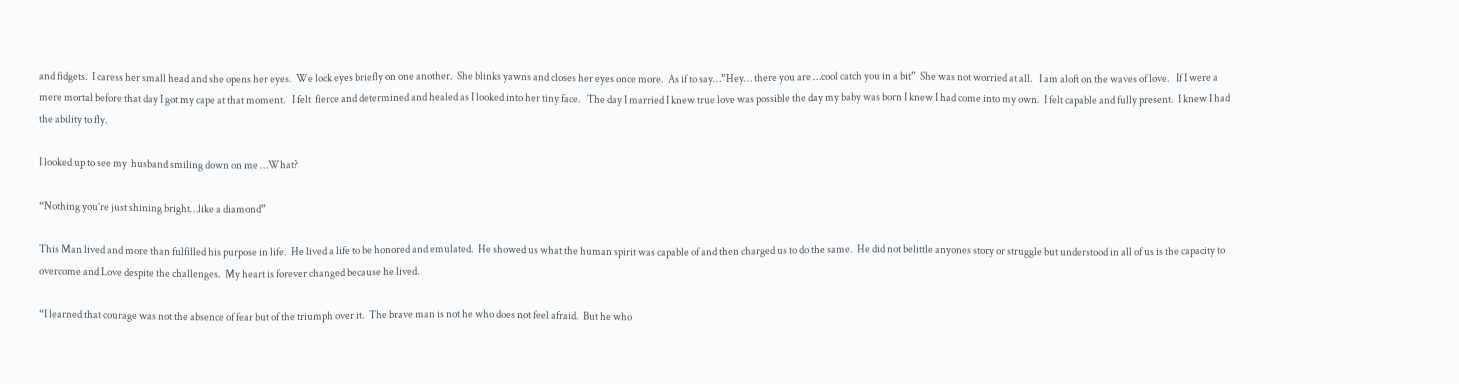and fidgets.  I caress her small head and she opens her eyes.  We lock eyes briefly on one another.  She blinks yawns and closes her eyes once more.  As if to say…”Hey… there you are …cool catch you in a bit”  She was not worried at all.   I am aloft on the waves of love.   If I were a mere mortal before that day I got my cape at that moment.   I felt  fierce and determined and healed as I looked into her tiny face.   The day I married I knew true love was possible the day my baby was born I knew I had come into my own.  I felt capable and fully present.  I knew I had the ability to fly.

I looked up to see my  husband smiling down on me …What?

“Nothing you’re just shining bright…like a diamond”

This Man lived and more than fulfilled his purpose in life.  He lived a life to be honored and emulated.  He showed us what the human spirit was capable of and then charged us to do the same.  He did not belittle anyones story or struggle but understood in all of us is the capacity to overcome and Love despite the challenges.  My heart is forever changed because he lived.

“I learned that courage was not the absence of fear but of the triumph over it.  The brave man is not he who does not feel afraid.  But he who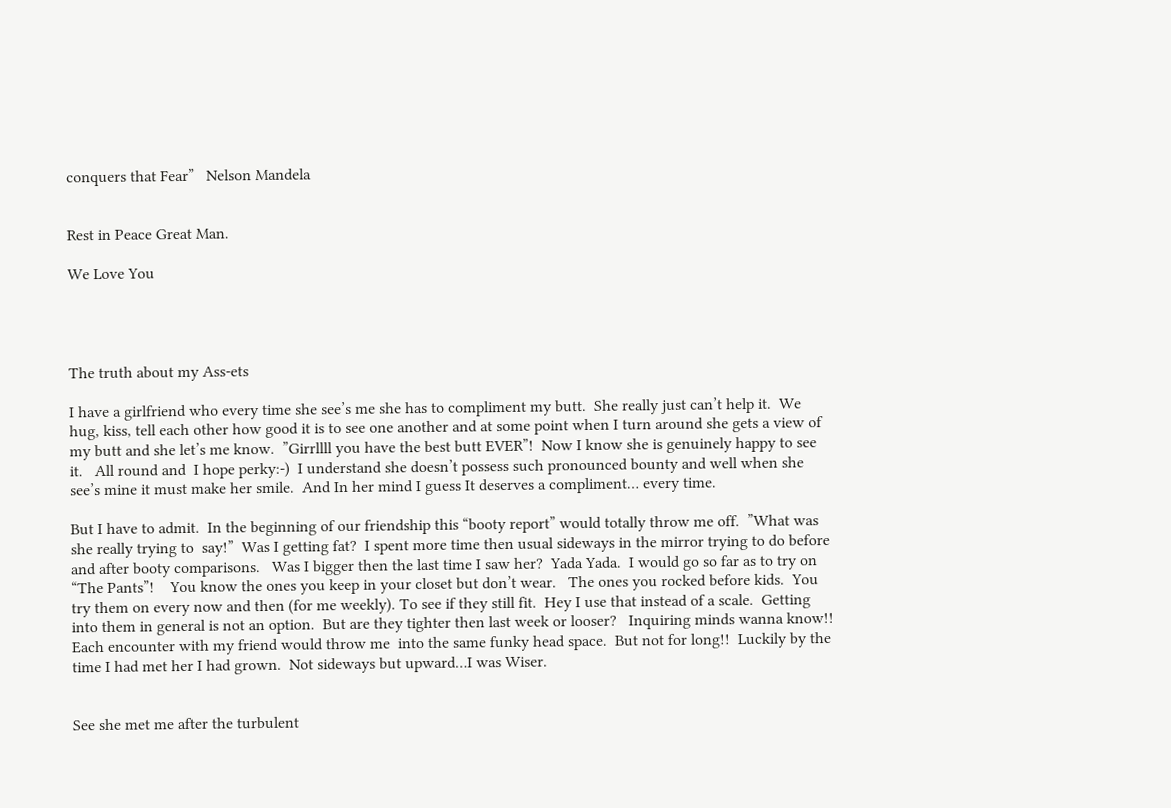conquers that Fear”   Nelson Mandela


Rest in Peace Great Man.

We Love You




The truth about my Ass-ets

I have a girlfriend who every time she see’s me she has to compliment my butt.  She really just can’t help it.  We hug, kiss, tell each other how good it is to see one another and at some point when I turn around she gets a view of my butt and she let’s me know.  ”Girrllll you have the best butt EVER”!  Now I know she is genuinely happy to see it.   All round and  I hope perky:-)  I understand she doesn’t possess such pronounced bounty and well when she see’s mine it must make her smile.  And In her mind I guess It deserves a compliment… every time.

But I have to admit.  In the beginning of our friendship this “booty report” would totally throw me off.  ”What was she really trying to  say!”  Was I getting fat?  I spent more time then usual sideways in the mirror trying to do before and after booty comparisons.   Was I bigger then the last time I saw her?  Yada Yada.  I would go so far as to try on “The Pants”!    You know the ones you keep in your closet but don’t wear.   The ones you rocked before kids.  You try them on every now and then (for me weekly). To see if they still fit.  Hey I use that instead of a scale.  Getting into them in general is not an option.  But are they tighter then last week or looser?   Inquiring minds wanna know!!  Each encounter with my friend would throw me  into the same funky head space.  But not for long!!  Luckily by the time I had met her I had grown.  Not sideways but upward…I was Wiser.


See she met me after the turbulent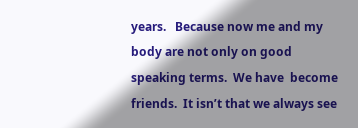years.   Because now me and my body are not only on good speaking terms.  We have  become friends.  It isn’t that we always see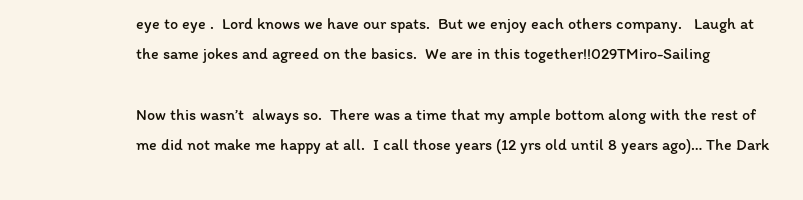eye to eye .  Lord knows we have our spats.  But we enjoy each others company.   Laugh at the same jokes and agreed on the basics.  We are in this together!!029TMiro-Sailing

Now this wasn’t  always so.  There was a time that my ample bottom along with the rest of me did not make me happy at all.  I call those years (12 yrs old until 8 years ago)… The Dark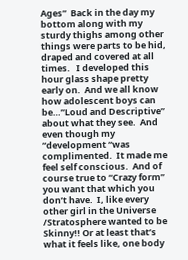Ages”  Back in the day my bottom along with my sturdy thighs among other things were parts to be hid, draped and covered at all times.   I developed this hour glass shape pretty early on.  And we all know how adolescent boys can be…”Loud and Descriptive” about what they see.  And even though my “development “was complimented.  It made me feel self conscious.  And of course true to “Crazy form”  you want that which you don’t have.  I, like every other girl in the Universe /Stratosphere wanted to be Skinny!! Or at least that’s what it feels like, one body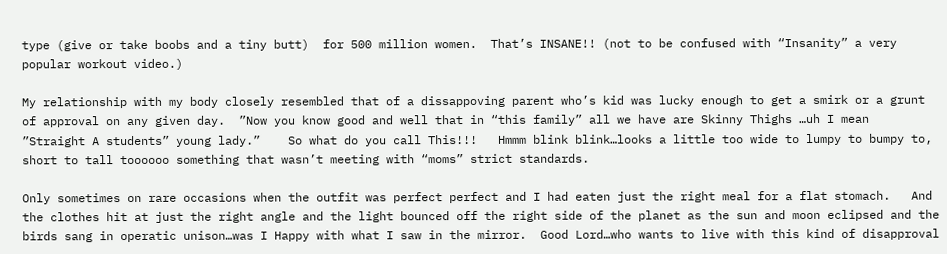type (give or take boobs and a tiny butt)  for 500 million women.  That’s INSANE!! (not to be confused with “Insanity” a very popular workout video.)

My relationship with my body closely resembled that of a dissappoving parent who’s kid was lucky enough to get a smirk or a grunt of approval on any given day.  ”Now you know good and well that in “this family” all we have are Skinny Thighs …uh I mean  ”Straight A students” young lady.”    So what do you call This!!!   Hmmm blink blink…looks a little too wide to lumpy to bumpy to, short to tall toooooo something that wasn’t meeting with “moms” strict standards.

Only sometimes on rare occasions when the outfit was perfect perfect and I had eaten just the right meal for a flat stomach.   And the clothes hit at just the right angle and the light bounced off the right side of the planet as the sun and moon eclipsed and the birds sang in operatic unison…was I Happy with what I saw in the mirror.  Good Lord…who wants to live with this kind of disapproval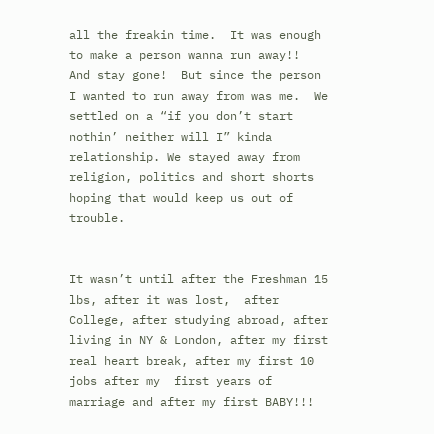all the freakin time.  It was enough to make a person wanna run away!!  And stay gone!  But since the person I wanted to run away from was me.  We settled on a “if you don’t start nothin’ neither will I” kinda  relationship. We stayed away from religion, politics and short shorts hoping that would keep us out of trouble.


It wasn’t until after the Freshman 15 lbs, after it was lost,  after College, after studying abroad, after living in NY & London, after my first real heart break, after my first 10 jobs after my  first years of marriage and after my first BABY!!!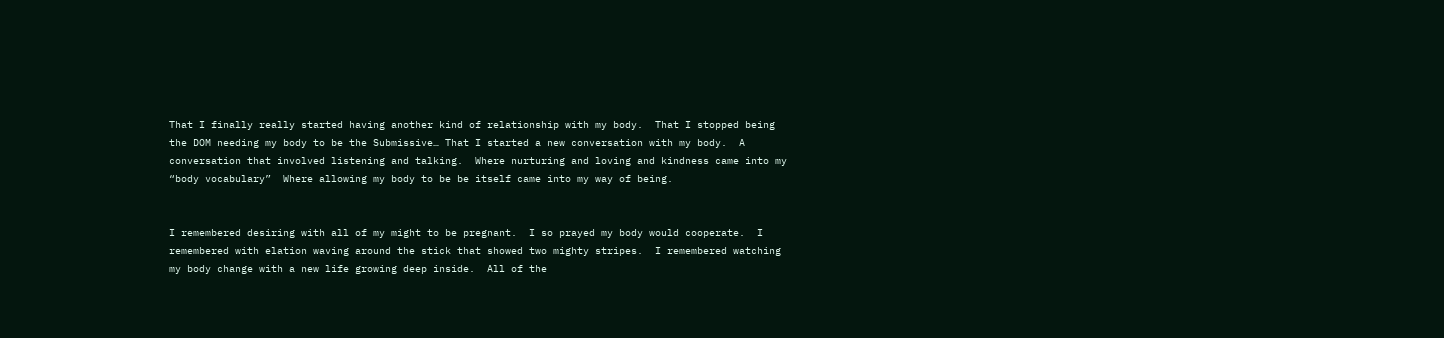That I finally really started having another kind of relationship with my body.  That I stopped being the DOM needing my body to be the Submissive… That I started a new conversation with my body.  A conversation that involved listening and talking.  Where nurturing and loving and kindness came into my “body vocabulary”  Where allowing my body to be be itself came into my way of being.


I remembered desiring with all of my might to be pregnant.  I so prayed my body would cooperate.  I remembered with elation waving around the stick that showed two mighty stripes.  I remembered watching my body change with a new life growing deep inside.  All of the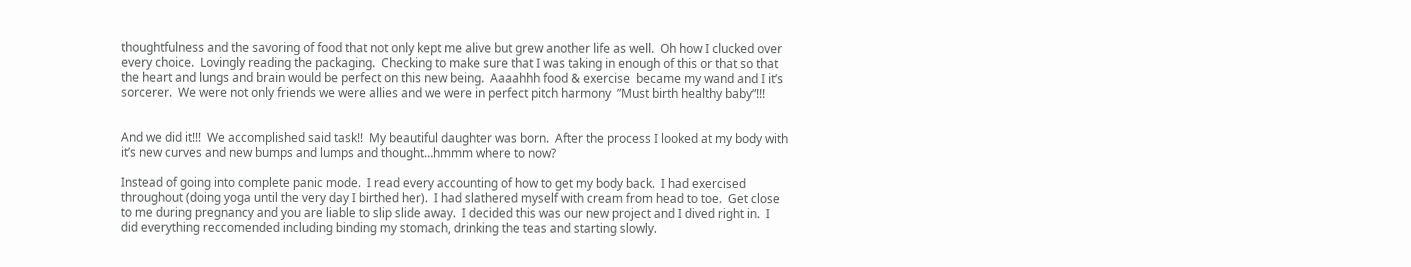thoughtfulness and the savoring of food that not only kept me alive but grew another life as well.  Oh how I clucked over every choice.  Lovingly reading the packaging.  Checking to make sure that I was taking in enough of this or that so that the heart and lungs and brain would be perfect on this new being.  Aaaahhh food & exercise  became my wand and I it’s sorcerer.  We were not only friends we were allies and we were in perfect pitch harmony  ”Must birth healthy baby”!!!


And we did it!!!  We accomplished said task!!  My beautiful daughter was born.  After the process I looked at my body with it’s new curves and new bumps and lumps and thought…hmmm where to now?

Instead of going into complete panic mode.  I read every accounting of how to get my body back.  I had exercised throughout (doing yoga until the very day I birthed her).  I had slathered myself with cream from head to toe.  Get close to me during pregnancy and you are liable to slip slide away.  I decided this was our new project and I dived right in.  I did everything reccomended including binding my stomach, drinking the teas and starting slowly.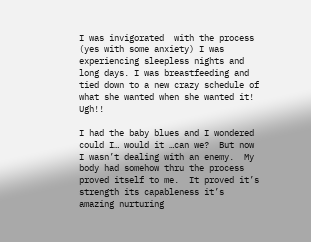I was invigorated  with the process (yes with some anxiety) I was experiencing sleepless nights and long days. I was breastfeeding and tied down to a new crazy schedule of what she wanted when she wanted it!  Ugh!!

I had the baby blues and I wondered  could I… would it …can we?  But now I wasn’t dealing with an enemy.  My body had somehow thru the process proved itself to me.  It proved it’s strength its capableness it’s amazing nurturing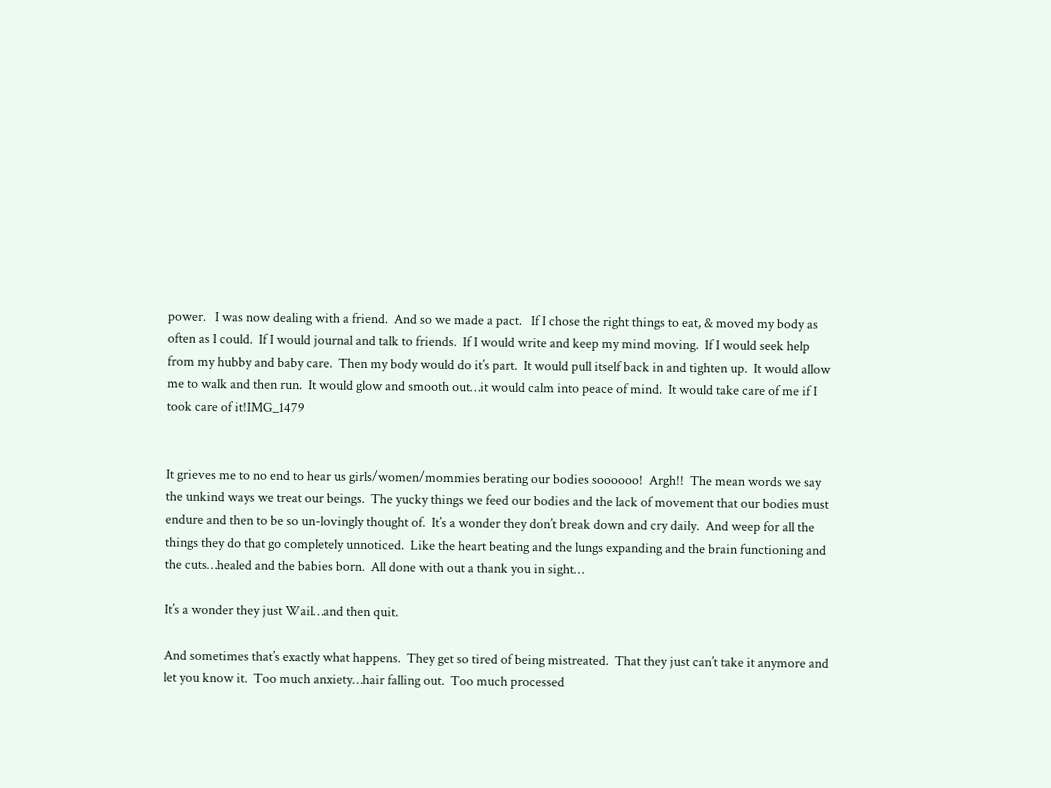power.   I was now dealing with a friend.  And so we made a pact.   If I chose the right things to eat, & moved my body as often as I could.  If I would journal and talk to friends.  If I would write and keep my mind moving.  If I would seek help from my hubby and baby care.  Then my body would do it’s part.  It would pull itself back in and tighten up.  It would allow me to walk and then run.  It would glow and smooth out…it would calm into peace of mind.  It would take care of me if I took care of it!IMG_1479


It grieves me to no end to hear us girls/women/mommies berating our bodies soooooo!  Argh!!  The mean words we say the unkind ways we treat our beings.  The yucky things we feed our bodies and the lack of movement that our bodies must endure and then to be so un-lovingly thought of.  It’s a wonder they don’t break down and cry daily.  And weep for all the things they do that go completely unnoticed.  Like the heart beating and the lungs expanding and the brain functioning and the cuts…healed and the babies born.  All done with out a thank you in sight…

It’s a wonder they just Wail…and then quit.

And sometimes that’s exactly what happens.  They get so tired of being mistreated.  That they just can’t take it anymore and let you know it.  Too much anxiety…hair falling out.  Too much processed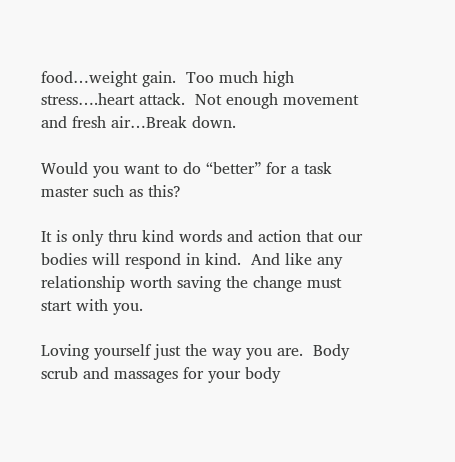food…weight gain.  Too much high stress….heart attack.  Not enough movement and fresh air…Break down.

Would you want to do “better” for a task master such as this?

It is only thru kind words and action that our bodies will respond in kind.  And like any relationship worth saving the change must start with you.

Loving yourself just the way you are.  Body scrub and massages for your body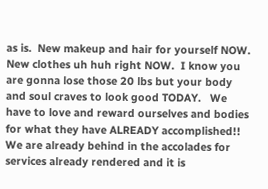as is.  New makeup and hair for yourself NOW.  New clothes uh huh right NOW.  I know you are gonna lose those 20 lbs but your body and soul craves to look good TODAY.   We have to love and reward ourselves and bodies for what they have ALREADY accomplished!!   We are already behind in the accolades for services already rendered and it is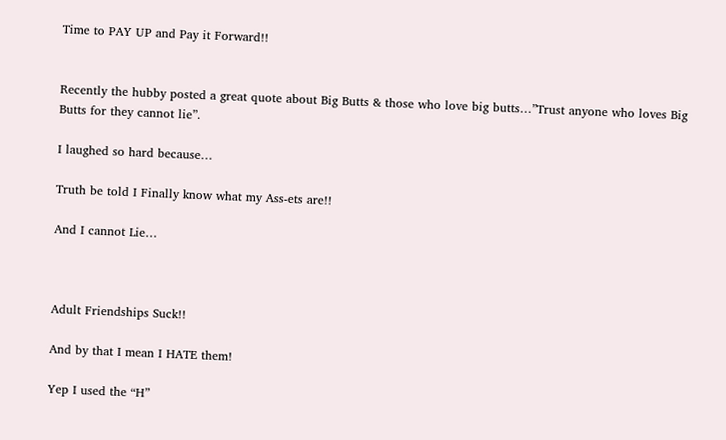Time to PAY UP and Pay it Forward!!


Recently the hubby posted a great quote about Big Butts & those who love big butts…”Trust anyone who loves Big Butts for they cannot lie”.

I laughed so hard because…

Truth be told I Finally know what my Ass-ets are!!

And I cannot Lie…



Adult Friendships Suck!!

And by that I mean I HATE them!

Yep I used the “H”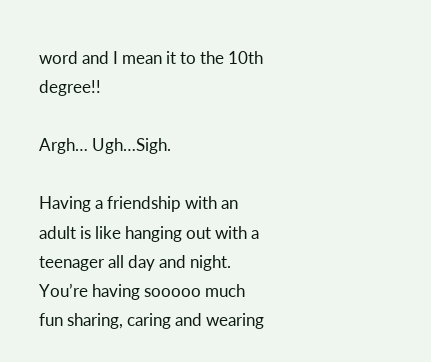word and I mean it to the 10th degree!!

Argh… Ugh…Sigh.

Having a friendship with an adult is like hanging out with a teenager all day and night. You’re having sooooo much fun sharing, caring and wearing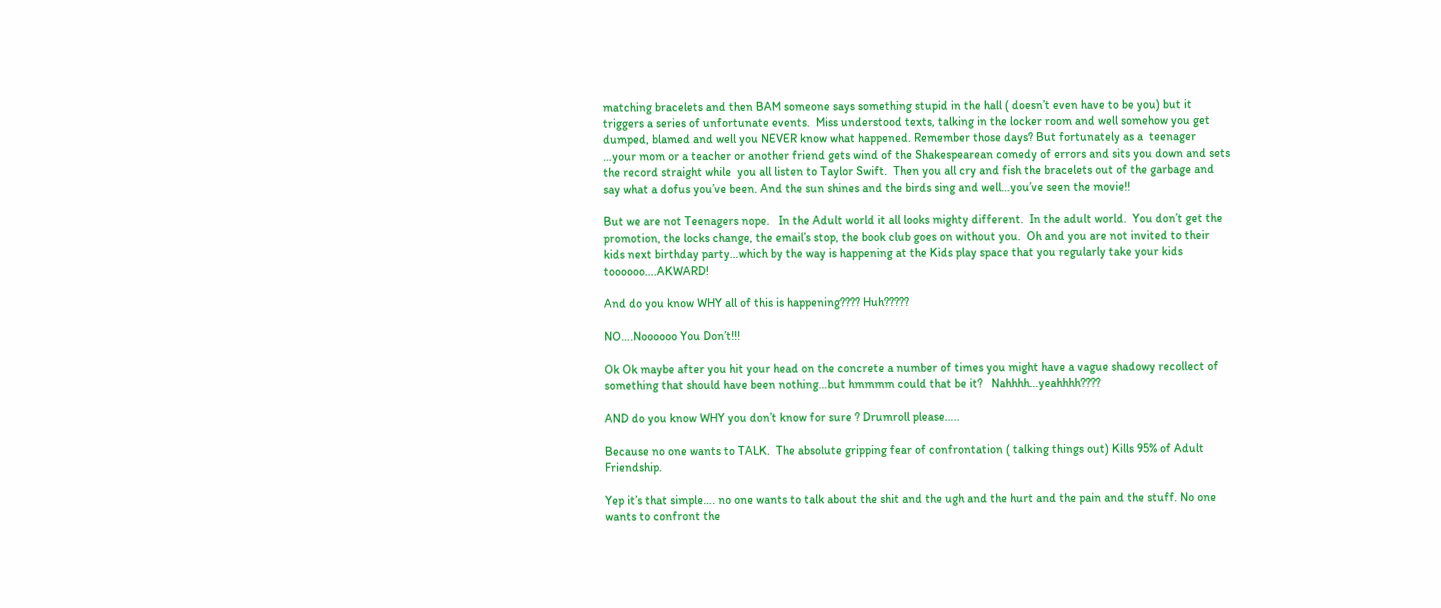matching bracelets and then BAM someone says something stupid in the hall ( doesn’t even have to be you) but it triggers a series of unfortunate events.  Miss understood texts, talking in the locker room and well somehow you get dumped, blamed and well you NEVER know what happened. Remember those days? But fortunately as a  teenager …your mom or a teacher or another friend gets wind of the Shakespearean comedy of errors and sits you down and sets the record straight while  you all listen to Taylor Swift.  Then you all cry and fish the bracelets out of the garbage and say what a dofus you’ve been. And the sun shines and the birds sing and well…you’ve seen the movie!!

But we are not Teenagers nope.   In the Adult world it all looks mighty different.  In the adult world.  You don’t get the promotion, the locks change, the email’s stop, the book club goes on without you.  Oh and you are not invited to their kids next birthday party…which by the way is happening at the Kids play space that you regularly take your kids toooooo….AKWARD!

And do you know WHY all of this is happening???? Huh?????

NO….Noooooo You Don’t!!!

Ok Ok maybe after you hit your head on the concrete a number of times you might have a vague shadowy recollect of something that should have been nothing…but hmmmm could that be it?   Nahhhh…yeahhhh????

AND do you know WHY you don’t know for sure ? Drumroll please…..

Because no one wants to TALK.  The absolute gripping fear of confrontation ( talking things out) Kills 95% of Adult Friendship.

Yep it’s that simple…. no one wants to talk about the shit and the ugh and the hurt and the pain and the stuff. No one wants to confront the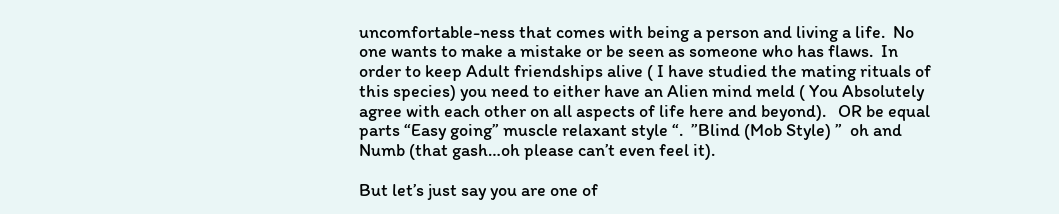uncomfortable-ness that comes with being a person and living a life.  No one wants to make a mistake or be seen as someone who has flaws.  In order to keep Adult friendships alive ( I have studied the mating rituals of this species) you need to either have an Alien mind meld ( You Absolutely agree with each other on all aspects of life here and beyond).   OR be equal parts “Easy going” muscle relaxant style “.  ”Blind (Mob Style) ”  oh and  Numb (that gash…oh please can’t even feel it).

But let’s just say you are one of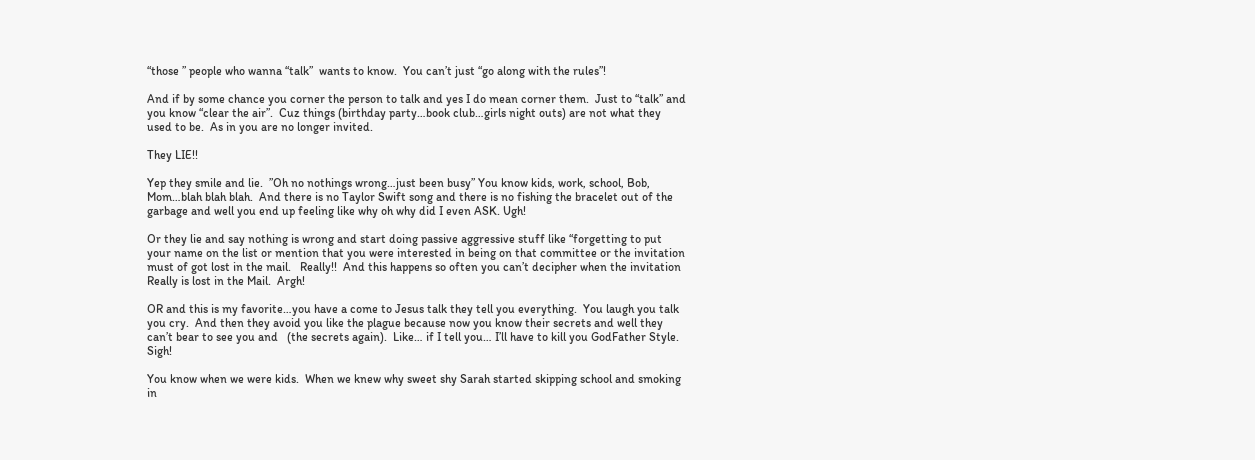“those ” people who wanna “talk”  wants to know.  You can’t just “go along with the rules”!

And if by some chance you corner the person to talk and yes I do mean corner them.  Just to “talk” and  you know “clear the air”.  Cuz things (birthday party…book club…girls night outs) are not what they used to be.  As in you are no longer invited.

They LIE!!

Yep they smile and lie.  ”Oh no nothings wrong…just been busy” You know kids, work, school, Bob, Mom…blah blah blah.  And there is no Taylor Swift song and there is no fishing the bracelet out of the garbage and well you end up feeling like why oh why did I even ASK. Ugh!

Or they lie and say nothing is wrong and start doing passive aggressive stuff like “forgetting to put your name on the list or mention that you were interested in being on that committee or the invitation must of got lost in the mail.   Really!!  And this happens so often you can’t decipher when the invitation Really is lost in the Mail.  Argh!

OR and this is my favorite…you have a come to Jesus talk they tell you everything.  You laugh you talk you cry.  And then they avoid you like the plague because now you know their secrets and well they can’t bear to see you and   (the secrets again).  Like… if I tell you… I’ll have to kill you GodFather Style.  Sigh!

You know when we were kids.  When we knew why sweet shy Sarah started skipping school and smoking in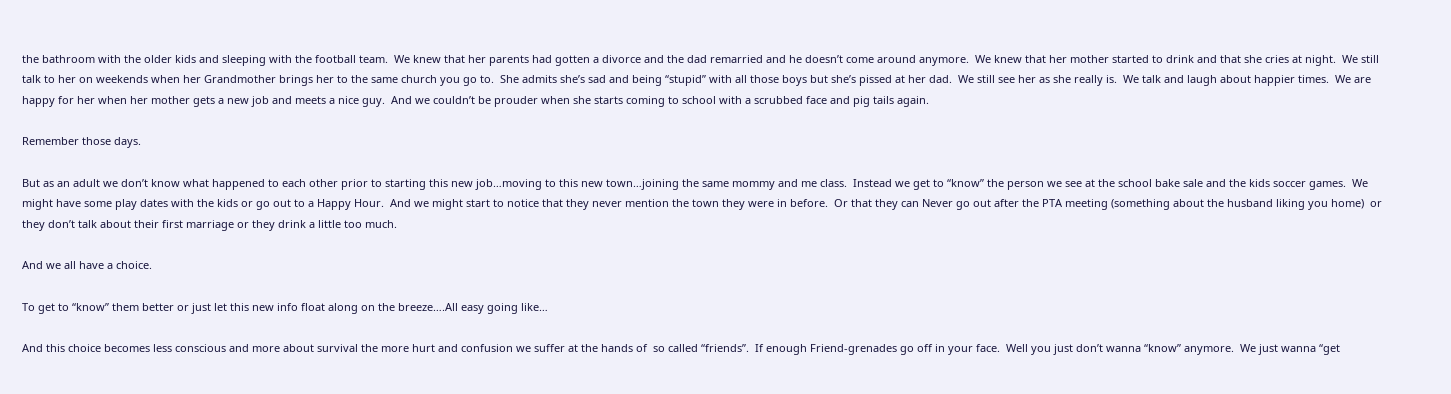the bathroom with the older kids and sleeping with the football team.  We knew that her parents had gotten a divorce and the dad remarried and he doesn’t come around anymore.  We knew that her mother started to drink and that she cries at night.  We still talk to her on weekends when her Grandmother brings her to the same church you go to.  She admits she’s sad and being “stupid” with all those boys but she’s pissed at her dad.  We still see her as she really is.  We talk and laugh about happier times.  We are happy for her when her mother gets a new job and meets a nice guy.  And we couldn’t be prouder when she starts coming to school with a scrubbed face and pig tails again.

Remember those days.

But as an adult we don’t know what happened to each other prior to starting this new job…moving to this new town…joining the same mommy and me class.  Instead we get to “know” the person we see at the school bake sale and the kids soccer games.  We might have some play dates with the kids or go out to a Happy Hour.  And we might start to notice that they never mention the town they were in before.  Or that they can Never go out after the PTA meeting (something about the husband liking you home)  or they don’t talk about their first marriage or they drink a little too much.

And we all have a choice.

To get to “know” them better or just let this new info float along on the breeze….All easy going like…

And this choice becomes less conscious and more about survival the more hurt and confusion we suffer at the hands of  so called “friends”.  If enough Friend-grenades go off in your face.  Well you just don’t wanna “know” anymore.  We just wanna “get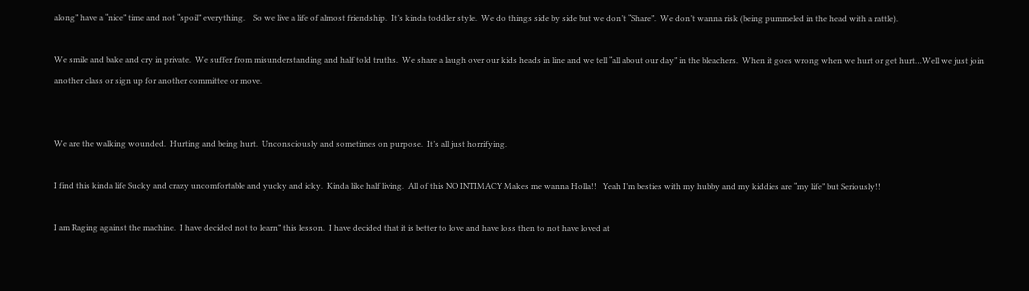along” have a “nice” time and not “spoil” everything.    So we live a life of almost friendship.  It’s kinda toddler style.  We do things side by side but we don’t “Share”.  We don’t wanna risk (being pummeled in the head with a rattle).

We smile and bake and cry in private.  We suffer from misunderstanding and half told truths.  We share a laugh over our kids heads in line and we tell “all about our day” in the bleachers.  When it goes wrong when we hurt or get hurt…Well we just join another class or sign up for another committee or move.


We are the walking wounded.  Hurting and being hurt.  Unconsciously and sometimes on purpose.  It’s all just horrifying.

I find this kinda life Sucky and crazy uncomfortable and yucky and icky.  Kinda like half living.  All of this NO INTIMACY Makes me wanna Holla!!   Yeah I’m besties with my hubby and my kiddies are “my life” but Seriously!!

I am Raging against the machine.  I have decided not to learn” this lesson.  I have decided that it is better to love and have loss then to not have loved at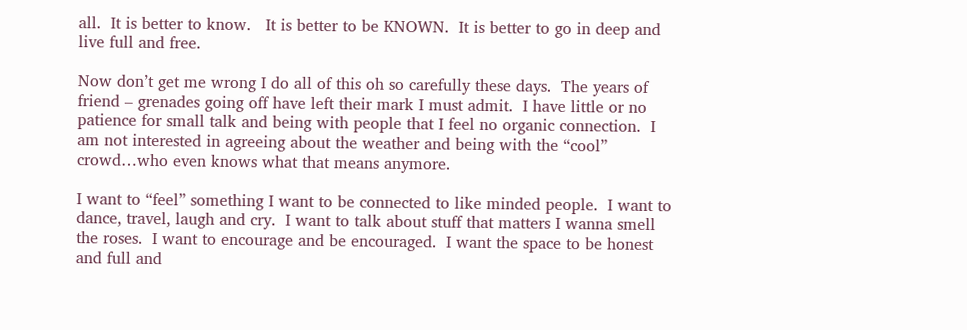all.  It is better to know.   It is better to be KNOWN.  It is better to go in deep and live full and free.

Now don’t get me wrong I do all of this oh so carefully these days.  The years of friend – grenades going off have left their mark I must admit.  I have little or no patience for small talk and being with people that I feel no organic connection.  I am not interested in agreeing about the weather and being with the “cool” crowd…who even knows what that means anymore.

I want to “feel” something I want to be connected to like minded people.  I want to dance, travel, laugh and cry.  I want to talk about stuff that matters I wanna smell the roses.  I want to encourage and be encouraged.  I want the space to be honest and full and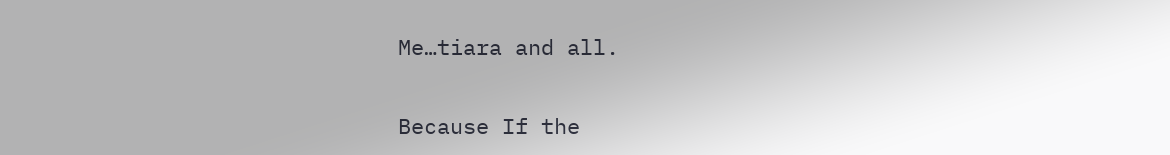Me…tiara and all.

Because If the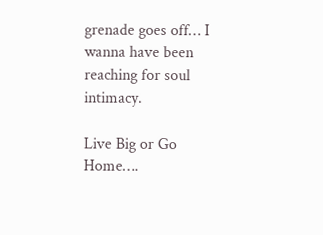grenade goes off… I wanna have been reaching for soul intimacy.

Live Big or Go Home….